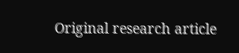Original research article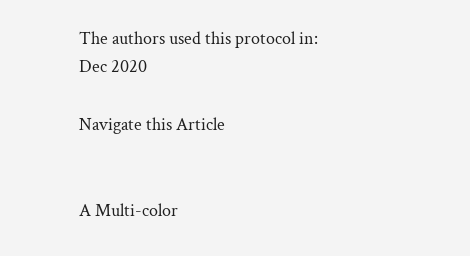The authors used this protocol in:
Dec 2020

Navigate this Article


A Multi-color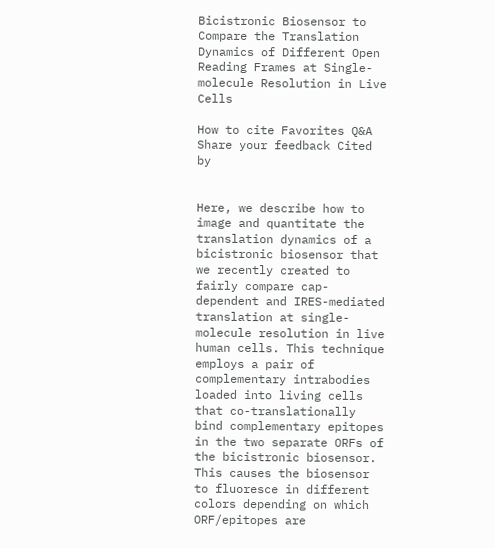Bicistronic Biosensor to Compare the Translation Dynamics of Different Open Reading Frames at Single-molecule Resolution in Live Cells

How to cite Favorites Q&A Share your feedback Cited by


Here, we describe how to image and quantitate the translation dynamics of a bicistronic biosensor that we recently created to fairly compare cap-dependent and IRES-mediated translation at single-molecule resolution in live human cells. This technique employs a pair of complementary intrabodies loaded into living cells that co-translationally bind complementary epitopes in the two separate ORFs of the bicistronic biosensor. This causes the biosensor to fluoresce in different colors depending on which ORF/epitopes are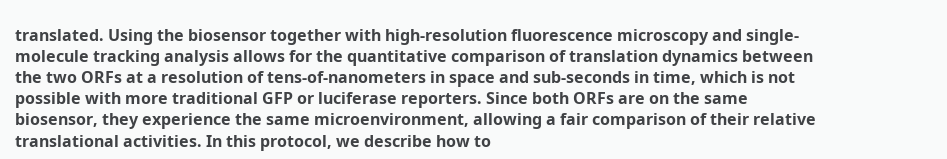translated. Using the biosensor together with high-resolution fluorescence microscopy and single-molecule tracking analysis allows for the quantitative comparison of translation dynamics between the two ORFs at a resolution of tens-of-nanometers in space and sub-seconds in time, which is not possible with more traditional GFP or luciferase reporters. Since both ORFs are on the same biosensor, they experience the same microenvironment, allowing a fair comparison of their relative translational activities. In this protocol, we describe how to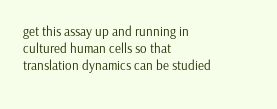get this assay up and running in cultured human cells so that translation dynamics can be studied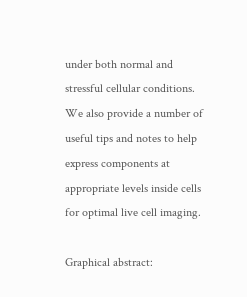under both normal and stressful cellular conditions. We also provide a number of useful tips and notes to help express components at appropriate levels inside cells for optimal live cell imaging.

Graphical abstract: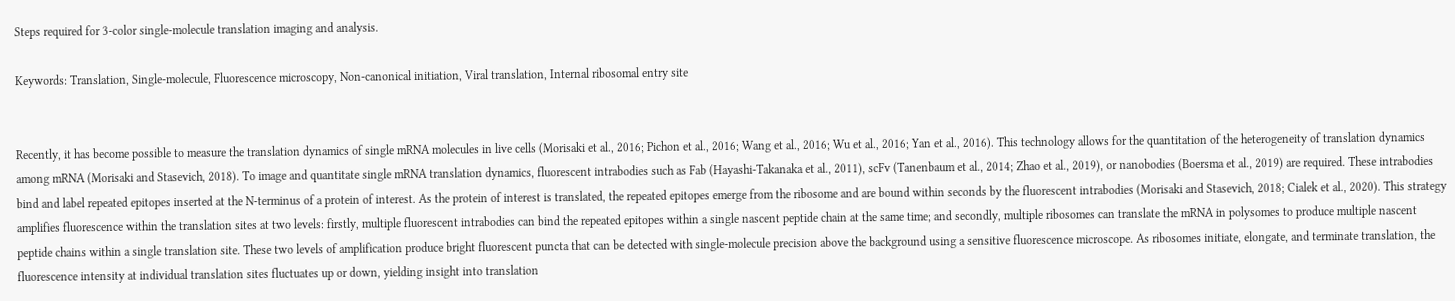Steps required for 3-color single-molecule translation imaging and analysis.

Keywords: Translation, Single-molecule, Fluorescence microscopy, Non-canonical initiation, Viral translation, Internal ribosomal entry site


Recently, it has become possible to measure the translation dynamics of single mRNA molecules in live cells (Morisaki et al., 2016; Pichon et al., 2016; Wang et al., 2016; Wu et al., 2016; Yan et al., 2016). This technology allows for the quantitation of the heterogeneity of translation dynamics among mRNA (Morisaki and Stasevich, 2018). To image and quantitate single mRNA translation dynamics, fluorescent intrabodies such as Fab (Hayashi-Takanaka et al., 2011), scFv (Tanenbaum et al., 2014; Zhao et al., 2019), or nanobodies (Boersma et al., 2019) are required. These intrabodies bind and label repeated epitopes inserted at the N-terminus of a protein of interest. As the protein of interest is translated, the repeated epitopes emerge from the ribosome and are bound within seconds by the fluorescent intrabodies (Morisaki and Stasevich, 2018; Cialek et al., 2020). This strategy amplifies fluorescence within the translation sites at two levels: firstly, multiple fluorescent intrabodies can bind the repeated epitopes within a single nascent peptide chain at the same time; and secondly, multiple ribosomes can translate the mRNA in polysomes to produce multiple nascent peptide chains within a single translation site. These two levels of amplification produce bright fluorescent puncta that can be detected with single-molecule precision above the background using a sensitive fluorescence microscope. As ribosomes initiate, elongate, and terminate translation, the fluorescence intensity at individual translation sites fluctuates up or down, yielding insight into translation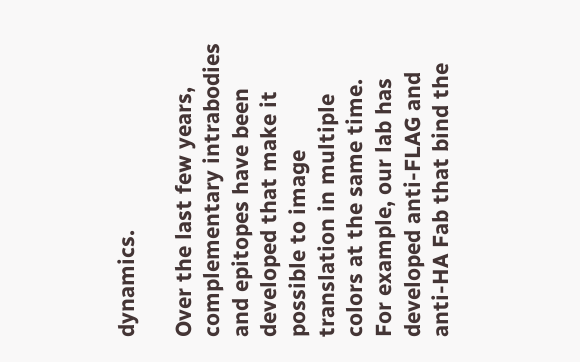dynamics.

Over the last few years, complementary intrabodies and epitopes have been developed that make it possible to image translation in multiple colors at the same time. For example, our lab has developed anti-FLAG and anti-HA Fab that bind the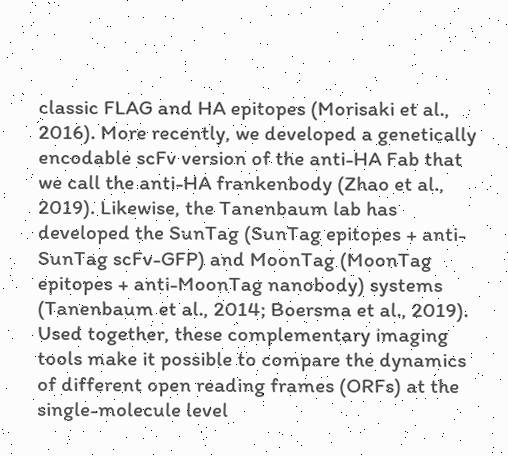classic FLAG and HA epitopes (Morisaki et al., 2016). More recently, we developed a genetically encodable scFv version of the anti-HA Fab that we call the anti-HA frankenbody (Zhao et al., 2019). Likewise, the Tanenbaum lab has developed the SunTag (SunTag epitopes + anti-SunTag scFv-GFP) and MoonTag (MoonTag epitopes + anti-MoonTag nanobody) systems (Tanenbaum et al., 2014; Boersma et al., 2019). Used together, these complementary imaging tools make it possible to compare the dynamics of different open reading frames (ORFs) at the single-molecule level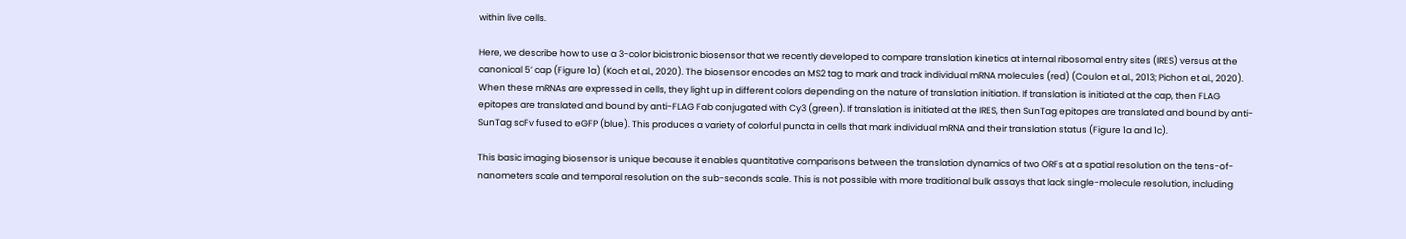within live cells.

Here, we describe how to use a 3-color bicistronic biosensor that we recently developed to compare translation kinetics at internal ribosomal entry sites (IRES) versus at the canonical 5’ cap (Figure 1a) (Koch et al., 2020). The biosensor encodes an MS2 tag to mark and track individual mRNA molecules (red) (Coulon et al., 2013; Pichon et al., 2020). When these mRNAs are expressed in cells, they light up in different colors depending on the nature of translation initiation. If translation is initiated at the cap, then FLAG epitopes are translated and bound by anti-FLAG Fab conjugated with Cy3 (green). If translation is initiated at the IRES, then SunTag epitopes are translated and bound by anti-SunTag scFv fused to eGFP (blue). This produces a variety of colorful puncta in cells that mark individual mRNA and their translation status (Figure 1a and 1c).

This basic imaging biosensor is unique because it enables quantitative comparisons between the translation dynamics of two ORFs at a spatial resolution on the tens-of-nanometers scale and temporal resolution on the sub-seconds scale. This is not possible with more traditional bulk assays that lack single-molecule resolution, including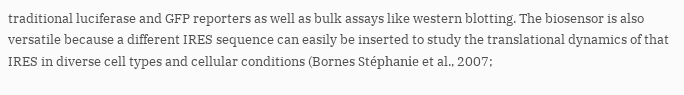traditional luciferase and GFP reporters as well as bulk assays like western blotting. The biosensor is also versatile because a different IRES sequence can easily be inserted to study the translational dynamics of that IRES in diverse cell types and cellular conditions (Bornes Stéphanie et al., 2007;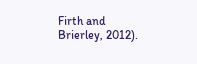Firth and Brierley, 2012).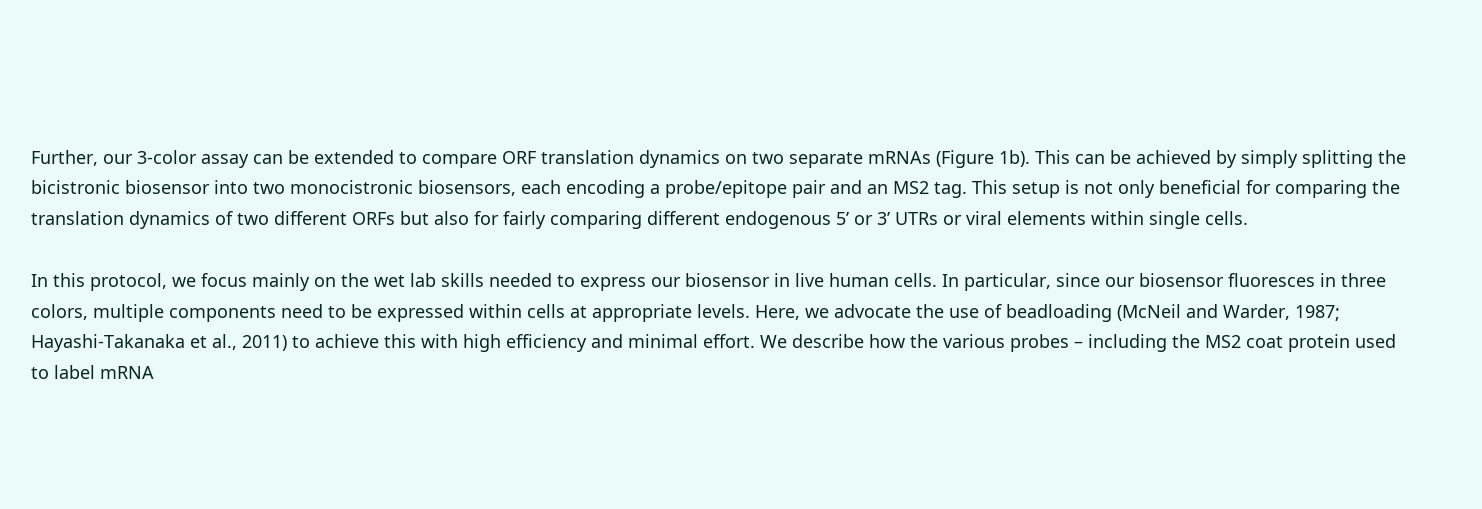Further, our 3-color assay can be extended to compare ORF translation dynamics on two separate mRNAs (Figure 1b). This can be achieved by simply splitting the bicistronic biosensor into two monocistronic biosensors, each encoding a probe/epitope pair and an MS2 tag. This setup is not only beneficial for comparing the translation dynamics of two different ORFs but also for fairly comparing different endogenous 5’ or 3’ UTRs or viral elements within single cells.

In this protocol, we focus mainly on the wet lab skills needed to express our biosensor in live human cells. In particular, since our biosensor fluoresces in three colors, multiple components need to be expressed within cells at appropriate levels. Here, we advocate the use of beadloading (McNeil and Warder, 1987; Hayashi-Takanaka et al., 2011) to achieve this with high efficiency and minimal effort. We describe how the various probes – including the MS2 coat protein used to label mRNA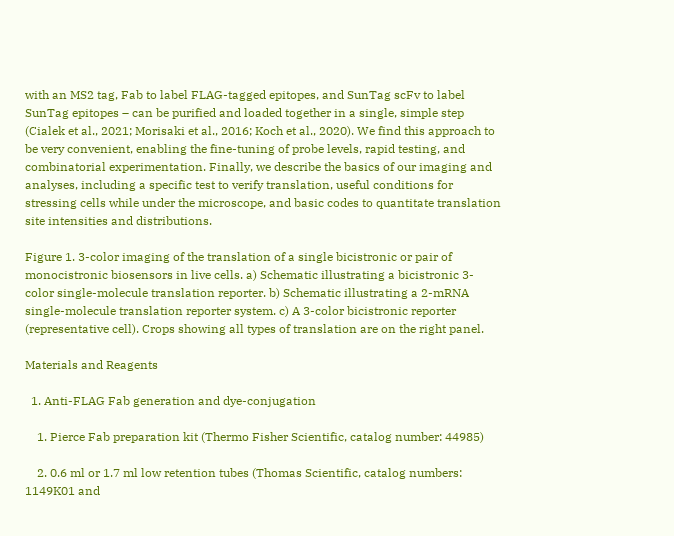with an MS2 tag, Fab to label FLAG-tagged epitopes, and SunTag scFv to label SunTag epitopes – can be purified and loaded together in a single, simple step (Cialek et al., 2021; Morisaki et al., 2016; Koch et al., 2020). We find this approach to be very convenient, enabling the fine-tuning of probe levels, rapid testing, and combinatorial experimentation. Finally, we describe the basics of our imaging and analyses, including a specific test to verify translation, useful conditions for stressing cells while under the microscope, and basic codes to quantitate translation site intensities and distributions.

Figure 1. 3-color imaging of the translation of a single bicistronic or pair of monocistronic biosensors in live cells. a) Schematic illustrating a bicistronic 3-color single-molecule translation reporter. b) Schematic illustrating a 2-mRNA single-molecule translation reporter system. c) A 3-color bicistronic reporter (representative cell). Crops showing all types of translation are on the right panel.

Materials and Reagents

  1. Anti-FLAG Fab generation and dye-conjugation

    1. Pierce Fab preparation kit (Thermo Fisher Scientific, catalog number: 44985)

    2. 0.6 ml or 1.7 ml low retention tubes (Thomas Scientific, catalog numbers: 1149K01 and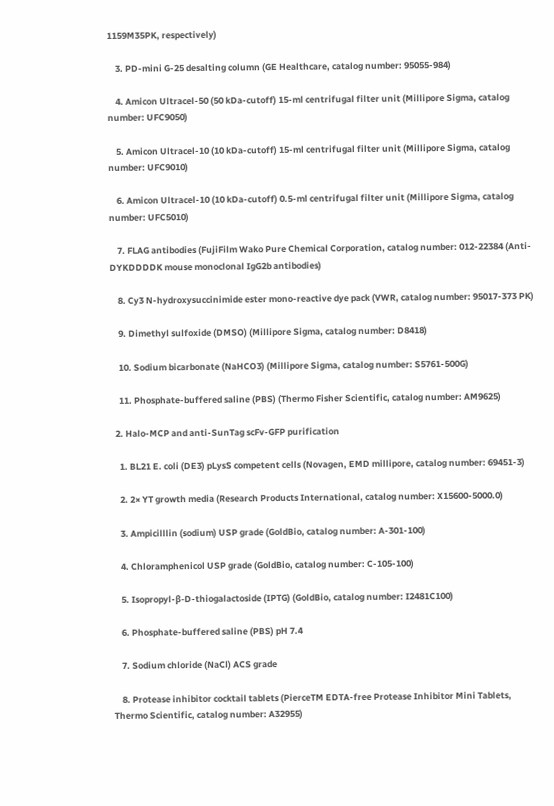1159M35PK, respectively)

    3. PD-mini G-25 desalting column (GE Healthcare, catalog number: 95055-984)

    4. Amicon Ultracel-50 (50 kDa-cutoff) 15-ml centrifugal filter unit (Millipore Sigma, catalog number: UFC9050)

    5. Amicon Ultracel-10 (10 kDa-cutoff) 15-ml centrifugal filter unit (Millipore Sigma, catalog number: UFC9010)

    6. Amicon Ultracel-10 (10 kDa-cutoff) 0.5-ml centrifugal filter unit (Millipore Sigma, catalog number: UFC5010)

    7. FLAG antibodies (FujiFilm Wako Pure Chemical Corporation, catalog number: 012-22384 (Anti-DYKDDDDK mouse monoclonal IgG2b antibodies)

    8. Cy3 N-hydroxysuccinimide ester mono-reactive dye pack (VWR, catalog number: 95017-373 PK)

    9. Dimethyl sulfoxide (DMSO) (Millipore Sigma, catalog number: D8418)

    10. Sodium bicarbonate (NaHCO3) (Millipore Sigma, catalog number: S5761-500G)

    11. Phosphate-buffered saline (PBS) (Thermo Fisher Scientific, catalog number: AM9625)

  2. Halo-MCP and anti-SunTag scFv-GFP purification

    1. BL21 E. coli (DE3) pLysS competent cells (Novagen, EMD millipore, catalog number: 69451-3)

    2. 2× YT growth media (Research Products International, catalog number: X15600-5000.0)

    3. Ampicilllin (sodium) USP grade (GoldBio, catalog number: A-301-100)

    4. Chloramphenicol USP grade (GoldBio, catalog number: C-105-100)

    5. Isopropyl-β-D-thiogalactoside (IPTG) (GoldBio, catalog number: I2481C100)

    6. Phosphate-buffered saline (PBS) pH 7.4

    7. Sodium chloride (NaCl) ACS grade

    8. Protease inhibitor cocktail tablets (PierceTM EDTA-free Protease Inhibitor Mini Tablets, Thermo Scientific, catalog number: A32955)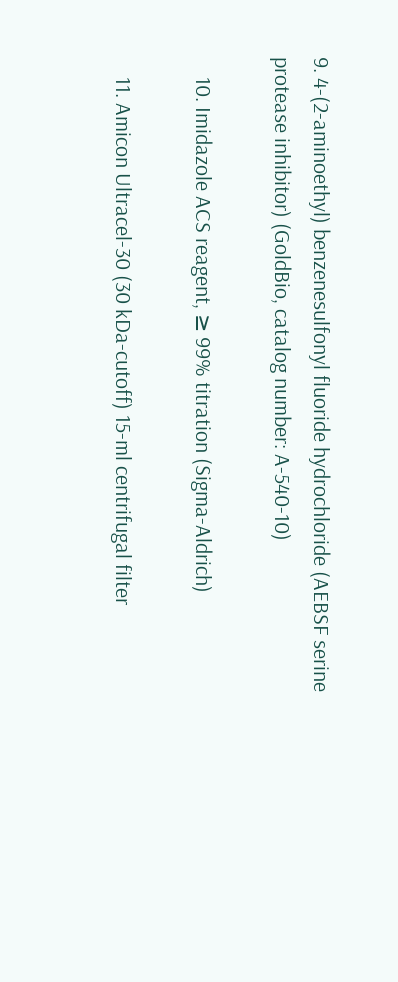9. 4-(2-aminoethyl) benzenesulfonyl fluoride hydrochloride (AEBSF serine protease inhibitor) (GoldBio, catalog number: A-540-10)

    10. Imidazole ACS reagent, ≥ 99% titration (Sigma-Aldrich)

    11. Amicon Ultracel-30 (30 kDa-cutoff) 15-ml centrifugal filter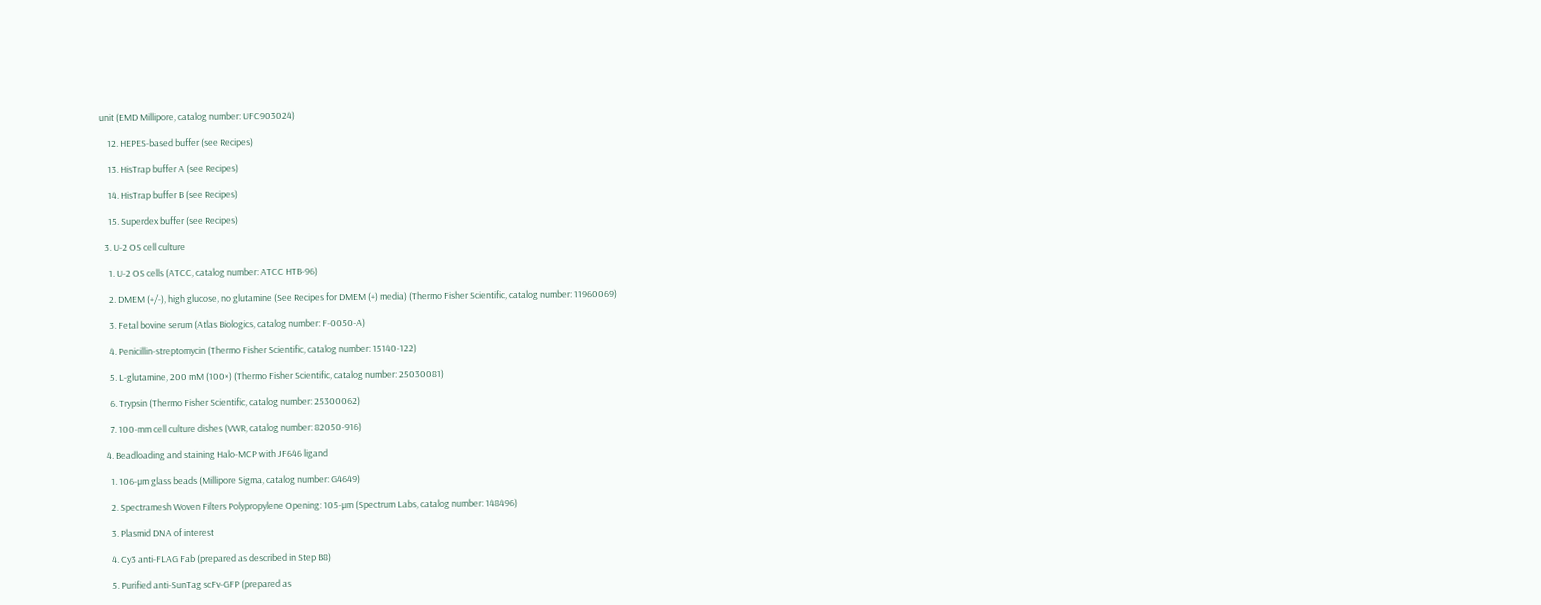unit (EMD Millipore, catalog number: UFC903024)

    12. HEPES-based buffer (see Recipes)

    13. HisTrap buffer A (see Recipes)

    14. HisTrap buffer B (see Recipes)

    15. Superdex buffer (see Recipes)

  3. U-2 OS cell culture

    1. U-2 OS cells (ATCC, catalog number: ATCC HTB-96)

    2. DMEM (+/-), high glucose, no glutamine (See Recipes for DMEM (+) media) (Thermo Fisher Scientific, catalog number: 11960069)

    3. Fetal bovine serum (Atlas Biologics, catalog number: F-0050-A)

    4. Penicillin-streptomycin (Thermo Fisher Scientific, catalog number: 15140-122)

    5. L-glutamine, 200 mM (100×) (Thermo Fisher Scientific, catalog number: 25030081)

    6. Trypsin (Thermo Fisher Scientific, catalog number: 25300062)

    7. 100-mm cell culture dishes (VWR, catalog number: 82050-916)

  4. Beadloading and staining Halo-MCP with JF646 ligand

    1. 106-µm glass beads (Millipore Sigma, catalog number: G4649)

    2. Spectramesh Woven Filters Polypropylene Opening: 105-µm (Spectrum Labs, catalog number: 148496)

    3. Plasmid DNA of interest

    4. Cy3 anti-FLAG Fab (prepared as described in Step B8)

    5. Purified anti-SunTag scFv-GFP (prepared as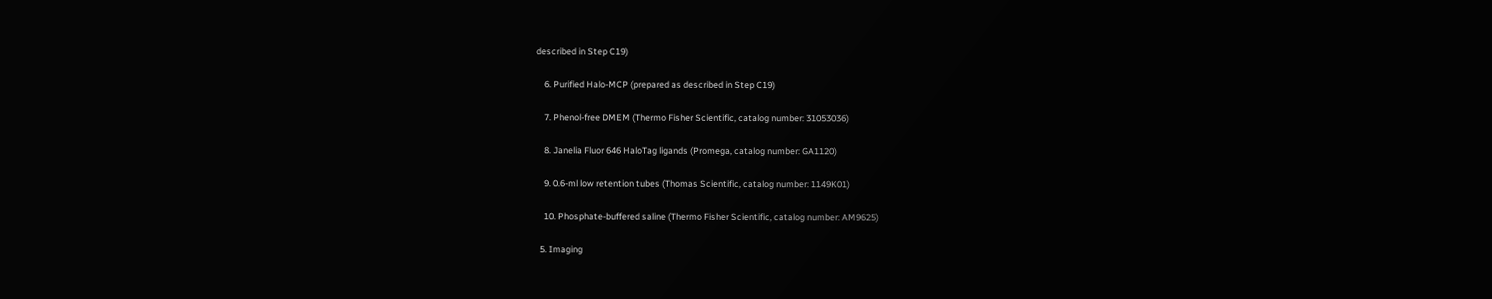described in Step C19)

    6. Purified Halo-MCP (prepared as described in Step C19)

    7. Phenol-free DMEM (Thermo Fisher Scientific, catalog number: 31053036)

    8. Janelia Fluor 646 HaloTag ligands (Promega, catalog number: GA1120)

    9. 0.6-ml low retention tubes (Thomas Scientific, catalog number: 1149K01)

    10. Phosphate-buffered saline (Thermo Fisher Scientific, catalog number: AM9625)

  5. Imaging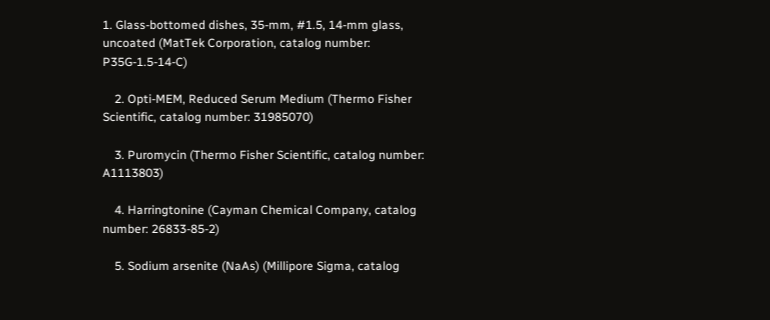1. Glass-bottomed dishes, 35-mm, #1.5, 14-mm glass, uncoated (MatTek Corporation, catalog number: P35G-1.5-14-C)

    2. Opti-MEM, Reduced Serum Medium (Thermo Fisher Scientific, catalog number: 31985070)

    3. Puromycin (Thermo Fisher Scientific, catalog number: A1113803)

    4. Harringtonine (Cayman Chemical Company, catalog number: 26833-85-2)

    5. Sodium arsenite (NaAs) (Millipore Sigma, catalog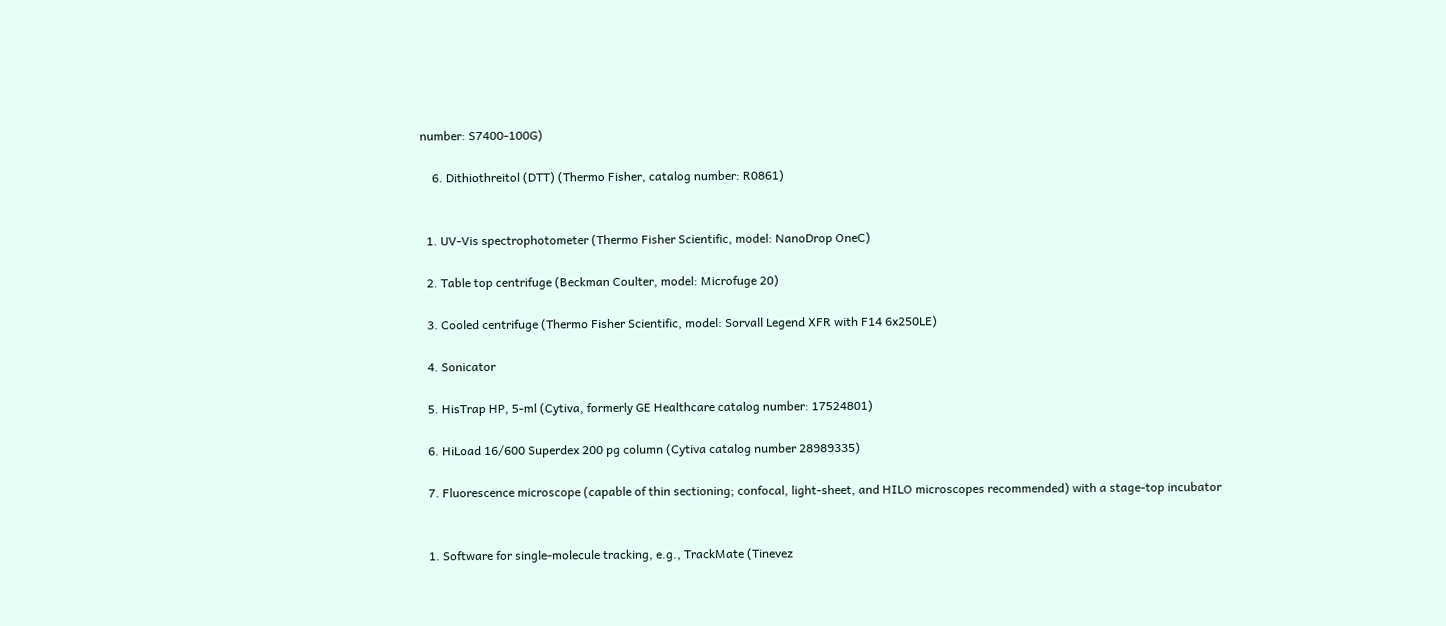number: S7400-100G)

    6. Dithiothreitol (DTT) (Thermo Fisher, catalog number: R0861)


  1. UV-Vis spectrophotometer (Thermo Fisher Scientific, model: NanoDrop OneC)

  2. Table top centrifuge (Beckman Coulter, model: Microfuge 20)

  3. Cooled centrifuge (Thermo Fisher Scientific, model: Sorvall Legend XFR with F14 6x250LE)

  4. Sonicator

  5. HisTrap HP, 5-ml (Cytiva, formerly GE Healthcare catalog number: 17524801)

  6. HiLoad 16/600 Superdex 200 pg column (Cytiva catalog number 28989335)

  7. Fluorescence microscope (capable of thin sectioning; confocal, light-sheet, and HILO microscopes recommended) with a stage-top incubator


  1. Software for single-molecule tracking, e.g., TrackMate (Tinevez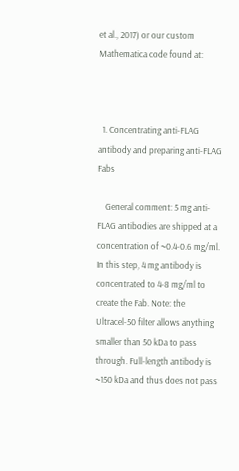et al., 2017) or our custom Mathematica code found at:



  1. Concentrating anti-FLAG antibody and preparing anti-FLAG Fabs

    General comment: 5 mg anti-FLAG antibodies are shipped at a concentration of ~0.4-0.6 mg/ml. In this step, 4 mg antibody is concentrated to 4-8 mg/ml to create the Fab. Note: the Ultracel-50 filter allows anything smaller than 50 kDa to pass through. Full-length antibody is ~150 kDa and thus does not pass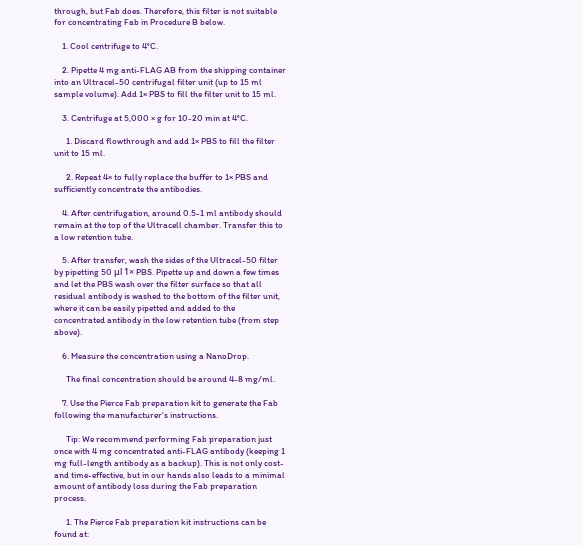through, but Fab does. Therefore, this filter is not suitable for concentrating Fab in Procedure B below.

    1. Cool centrifuge to 4°C.

    2. Pipette 4 mg anti-FLAG AB from the shipping container into an Ultracel-50 centrifugal filter unit (up to 15 ml sample volume). Add 1× PBS to fill the filter unit to 15 ml.

    3. Centrifuge at 5,000 × g for 10-20 min at 4°C.

      1. Discard flowthrough and add 1× PBS to fill the filter unit to 15 ml.

      2. Repeat 4× to fully replace the buffer to 1× PBS and sufficiently concentrate the antibodies.

    4. After centrifugation, around 0.5-1 ml antibody should remain at the top of the Ultracell chamber. Transfer this to a low retention tube.

    5. After transfer, wash the sides of the Ultracel-50 filter by pipetting 50 μl 1× PBS. Pipette up and down a few times and let the PBS wash over the filter surface so that all residual antibody is washed to the bottom of the filter unit, where it can be easily pipetted and added to the concentrated antibody in the low retention tube (from step above).

    6. Measure the concentration using a NanoDrop.

      The final concentration should be around 4-8 mg/ml.

    7. Use the Pierce Fab preparation kit to generate the Fab following the manufacturer’s instructions.

      Tip: We recommend performing Fab preparation just once with 4 mg concentrated anti-FLAG antibody (keeping 1 mg full-length antibody as a backup). This is not only cost- and time-effective, but in our hands also leads to a minimal amount of antibody loss during the Fab preparation process.

      1. The Pierce Fab preparation kit instructions can be found at: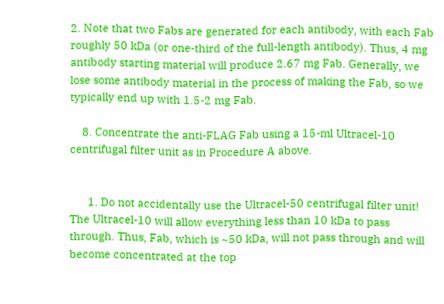2. Note that two Fabs are generated for each antibody, with each Fab roughly 50 kDa (or one-third of the full-length antibody). Thus, 4 mg antibody starting material will produce 2.67 mg Fab. Generally, we lose some antibody material in the process of making the Fab, so we typically end up with 1.5-2 mg Fab.

    8. Concentrate the anti-FLAG Fab using a 15-ml Ultracel-10 centrifugal filter unit as in Procedure A above.


      1. Do not accidentally use the Ultracel-50 centrifugal filter unit! The Ultracel-10 will allow everything less than 10 kDa to pass through. Thus, Fab, which is ~50 kDa, will not pass through and will become concentrated at the top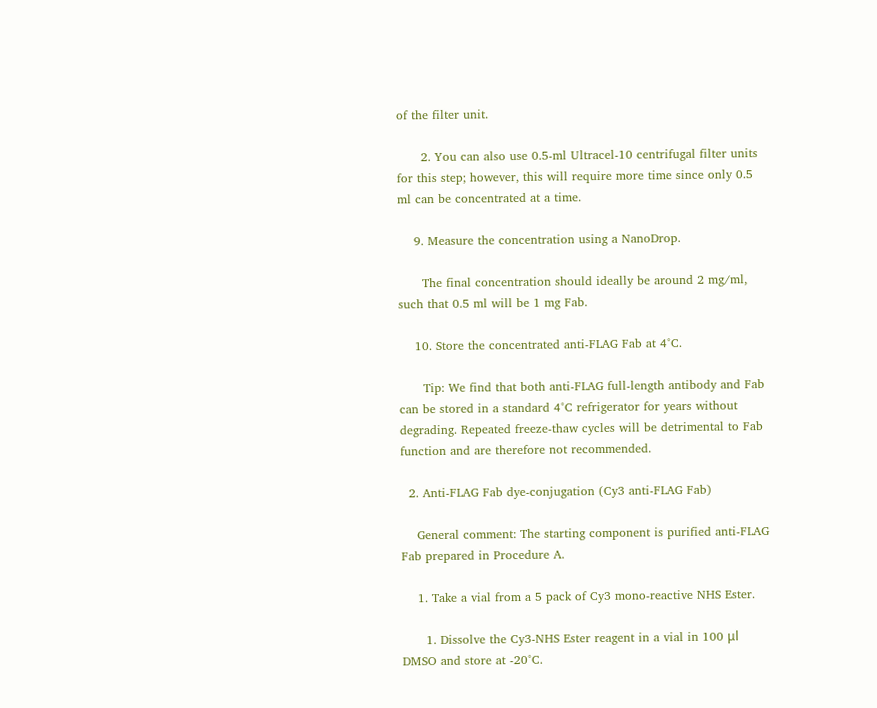of the filter unit.

      2. You can also use 0.5-ml Ultracel-10 centrifugal filter units for this step; however, this will require more time since only 0.5 ml can be concentrated at a time.

    9. Measure the concentration using a NanoDrop.

      The final concentration should ideally be around 2 mg/ml, such that 0.5 ml will be 1 mg Fab.

    10. Store the concentrated anti-FLAG Fab at 4°C.

      Tip: We find that both anti-FLAG full-length antibody and Fab can be stored in a standard 4°C refrigerator for years without degrading. Repeated freeze-thaw cycles will be detrimental to Fab function and are therefore not recommended.

  2. Anti-FLAG Fab dye-conjugation (Cy3 anti-FLAG Fab)

    General comment: The starting component is purified anti-FLAG Fab prepared in Procedure A.

    1. Take a vial from a 5 pack of Cy3 mono-reactive NHS Ester.

      1. Dissolve the Cy3-NHS Ester reagent in a vial in 100 μl DMSO and store at -20°C.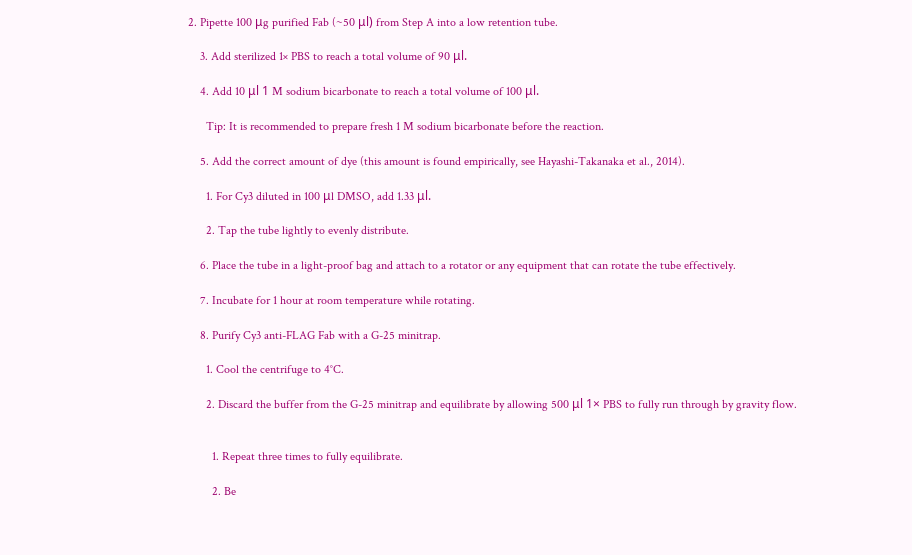2. Pipette 100 μg purified Fab (~50 μl) from Step A into a low retention tube.

    3. Add sterilized 1× PBS to reach a total volume of 90 μl.

    4. Add 10 μl 1 M sodium bicarbonate to reach a total volume of 100 μl.

      Tip: It is recommended to prepare fresh 1 M sodium bicarbonate before the reaction.

    5. Add the correct amount of dye (this amount is found empirically, see Hayashi-Takanaka et al., 2014).

      1. For Cy3 diluted in 100 μl DMSO, add 1.33 μl.

      2. Tap the tube lightly to evenly distribute.

    6. Place the tube in a light-proof bag and attach to a rotator or any equipment that can rotate the tube effectively.

    7. Incubate for 1 hour at room temperature while rotating.

    8. Purify Cy3 anti-FLAG Fab with a G-25 minitrap.

      1. Cool the centrifuge to 4°C.

      2. Discard the buffer from the G-25 minitrap and equilibrate by allowing 500 μl 1× PBS to fully run through by gravity flow.


        1. Repeat three times to fully equilibrate.

        2. Be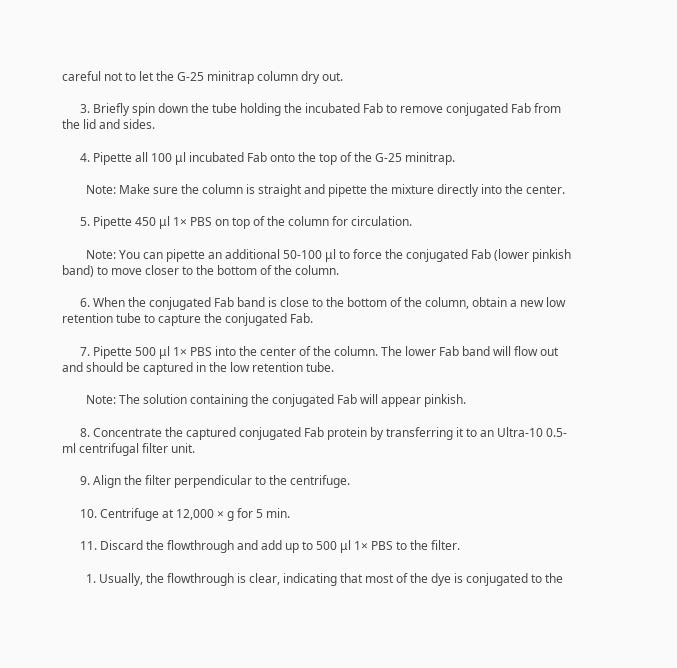careful not to let the G-25 minitrap column dry out.

      3. Briefly spin down the tube holding the incubated Fab to remove conjugated Fab from the lid and sides.

      4. Pipette all 100 μl incubated Fab onto the top of the G-25 minitrap.

        Note: Make sure the column is straight and pipette the mixture directly into the center.

      5. Pipette 450 μl 1× PBS on top of the column for circulation.

        Note: You can pipette an additional 50-100 μl to force the conjugated Fab (lower pinkish band) to move closer to the bottom of the column.

      6. When the conjugated Fab band is close to the bottom of the column, obtain a new low retention tube to capture the conjugated Fab.

      7. Pipette 500 μl 1× PBS into the center of the column. The lower Fab band will flow out and should be captured in the low retention tube.

        Note: The solution containing the conjugated Fab will appear pinkish.

      8. Concentrate the captured conjugated Fab protein by transferring it to an Ultra-10 0.5-ml centrifugal filter unit.

      9. Align the filter perpendicular to the centrifuge.

      10. Centrifuge at 12,000 × g for 5 min.

      11. Discard the flowthrough and add up to 500 μl 1× PBS to the filter.

        1. Usually, the flowthrough is clear, indicating that most of the dye is conjugated to the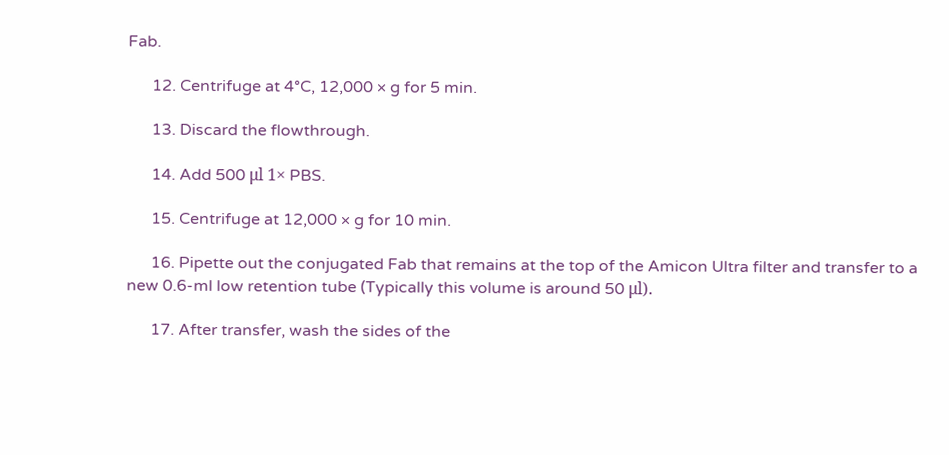Fab.

      12. Centrifuge at 4°C, 12,000 × g for 5 min.

      13. Discard the flowthrough.

      14. Add 500 μl 1× PBS.

      15. Centrifuge at 12,000 × g for 10 min.

      16. Pipette out the conjugated Fab that remains at the top of the Amicon Ultra filter and transfer to a new 0.6-ml low retention tube (Typically this volume is around 50 μl).

      17. After transfer, wash the sides of the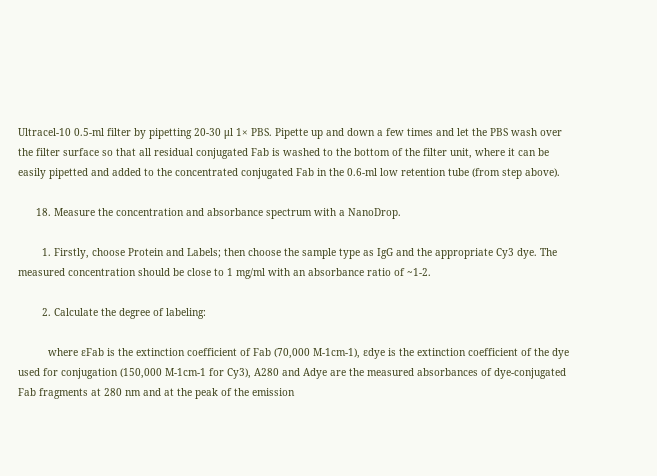Ultracel-10 0.5-ml filter by pipetting 20-30 μl 1× PBS. Pipette up and down a few times and let the PBS wash over the filter surface so that all residual conjugated Fab is washed to the bottom of the filter unit, where it can be easily pipetted and added to the concentrated conjugated Fab in the 0.6-ml low retention tube (from step above).

      18. Measure the concentration and absorbance spectrum with a NanoDrop.

        1. Firstly, choose Protein and Labels; then choose the sample type as IgG and the appropriate Cy3 dye. The measured concentration should be close to 1 mg/ml with an absorbance ratio of ~1-2.

        2. Calculate the degree of labeling:

          where εFab is the extinction coefficient of Fab (70,000 M-1cm-1), εdye is the extinction coefficient of the dye used for conjugation (150,000 M-1cm-1 for Cy3), A280 and Adye are the measured absorbances of dye-conjugated Fab fragments at 280 nm and at the peak of the emission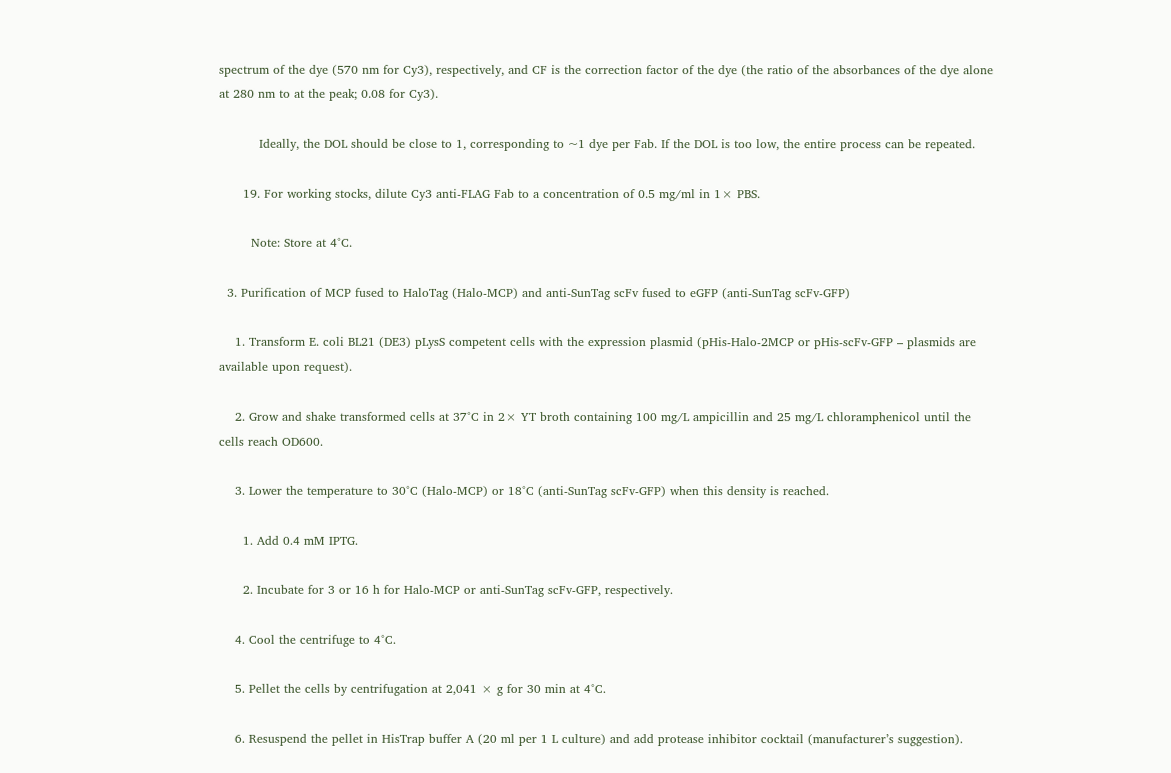spectrum of the dye (570 nm for Cy3), respectively, and CF is the correction factor of the dye (the ratio of the absorbances of the dye alone at 280 nm to at the peak; 0.08 for Cy3).

          Ideally, the DOL should be close to 1, corresponding to ~1 dye per Fab. If the DOL is too low, the entire process can be repeated.

      19. For working stocks, dilute Cy3 anti-FLAG Fab to a concentration of 0.5 mg/ml in 1× PBS.

        Note: Store at 4°C.

  3. Purification of MCP fused to HaloTag (Halo-MCP) and anti-SunTag scFv fused to eGFP (anti-SunTag scFv-GFP)

    1. Transform E. coli BL21 (DE3) pLysS competent cells with the expression plasmid (pHis-Halo-2MCP or pHis-scFv-GFP – plasmids are available upon request).

    2. Grow and shake transformed cells at 37°C in 2× YT broth containing 100 mg/L ampicillin and 25 mg/L chloramphenicol until the cells reach OD600.

    3. Lower the temperature to 30°C (Halo-MCP) or 18°C (anti-SunTag scFv-GFP) when this density is reached.

      1. Add 0.4 mM IPTG.

      2. Incubate for 3 or 16 h for Halo-MCP or anti-SunTag scFv-GFP, respectively.

    4. Cool the centrifuge to 4°C.

    5. Pellet the cells by centrifugation at 2,041 × g for 30 min at 4°C.

    6. Resuspend the pellet in HisTrap buffer A (20 ml per 1 L culture) and add protease inhibitor cocktail (manufacturer’s suggestion).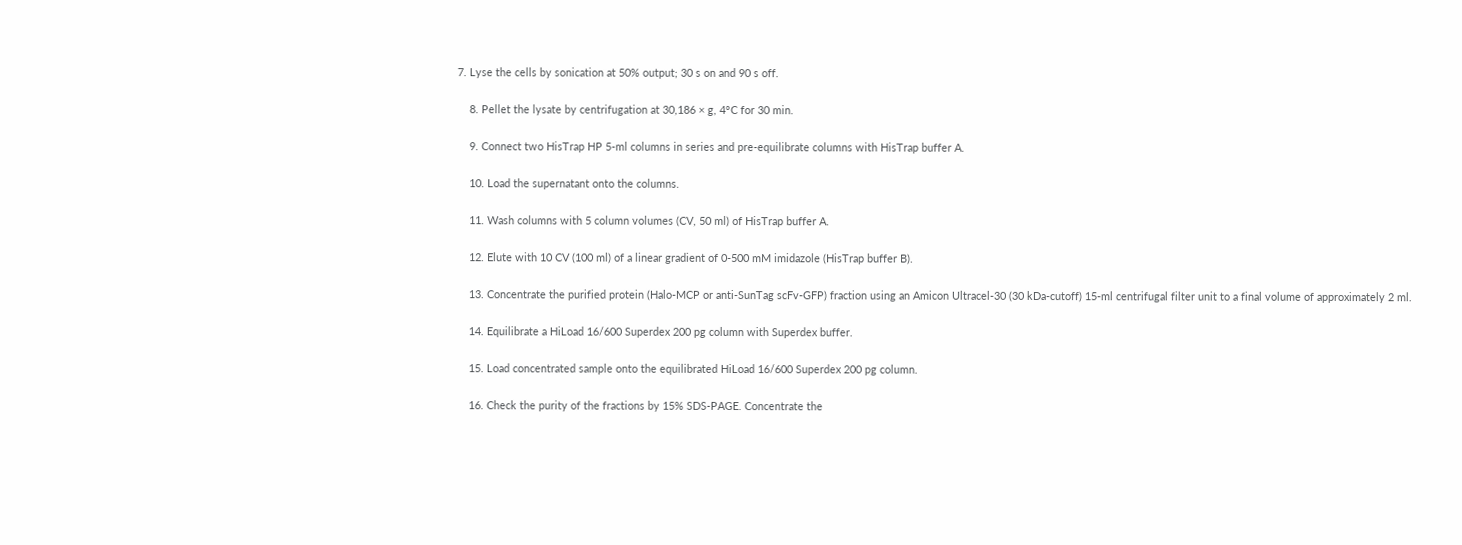7. Lyse the cells by sonication at 50% output; 30 s on and 90 s off.

    8. Pellet the lysate by centrifugation at 30,186 × g, 4°C for 30 min.

    9. Connect two HisTrap HP 5-ml columns in series and pre-equilibrate columns with HisTrap buffer A.

    10. Load the supernatant onto the columns.

    11. Wash columns with 5 column volumes (CV, 50 ml) of HisTrap buffer A.

    12. Elute with 10 CV (100 ml) of a linear gradient of 0-500 mM imidazole (HisTrap buffer B).

    13. Concentrate the purified protein (Halo-MCP or anti-SunTag scFv-GFP) fraction using an Amicon Ultracel-30 (30 kDa-cutoff) 15-ml centrifugal filter unit to a final volume of approximately 2 ml.

    14. Equilibrate a HiLoad 16/600 Superdex 200 pg column with Superdex buffer.

    15. Load concentrated sample onto the equilibrated HiLoad 16/600 Superdex 200 pg column.

    16. Check the purity of the fractions by 15% SDS-PAGE. Concentrate the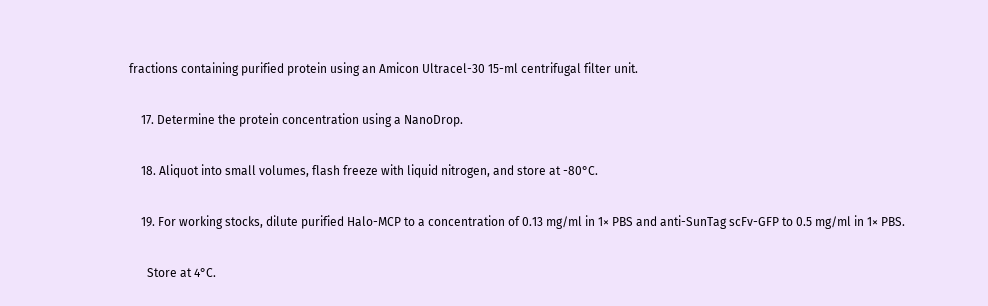fractions containing purified protein using an Amicon Ultracel-30 15-ml centrifugal filter unit.

    17. Determine the protein concentration using a NanoDrop.

    18. Aliquot into small volumes, flash freeze with liquid nitrogen, and store at -80°C.

    19. For working stocks, dilute purified Halo-MCP to a concentration of 0.13 mg/ml in 1× PBS and anti-SunTag scFv-GFP to 0.5 mg/ml in 1× PBS.

      Store at 4°C.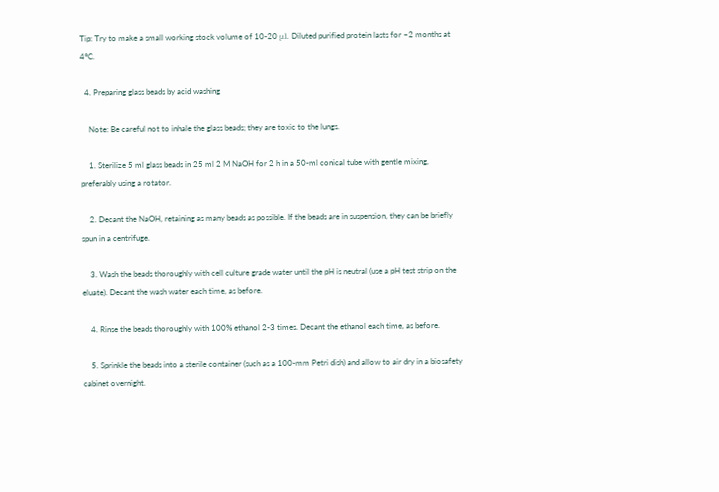Tip: Try to make a small working stock volume of 10-20 μl. Diluted purified protein lasts for ~2 months at 4°C.

  4. Preparing glass beads by acid washing

    Note: Be careful not to inhale the glass beads; they are toxic to the lungs.

    1. Sterilize 5 ml glass beads in 25 ml 2 M NaOH for 2 h in a 50-ml conical tube with gentle mixing, preferably using a rotator.

    2. Decant the NaOH, retaining as many beads as possible. If the beads are in suspension, they can be briefly spun in a centrifuge.

    3. Wash the beads thoroughly with cell culture grade water until the pH is neutral (use a pH test strip on the eluate). Decant the wash water each time, as before.

    4. Rinse the beads thoroughly with 100% ethanol 2-3 times. Decant the ethanol each time, as before.

    5. Sprinkle the beads into a sterile container (such as a 100-mm Petri dish) and allow to air dry in a biosafety cabinet overnight.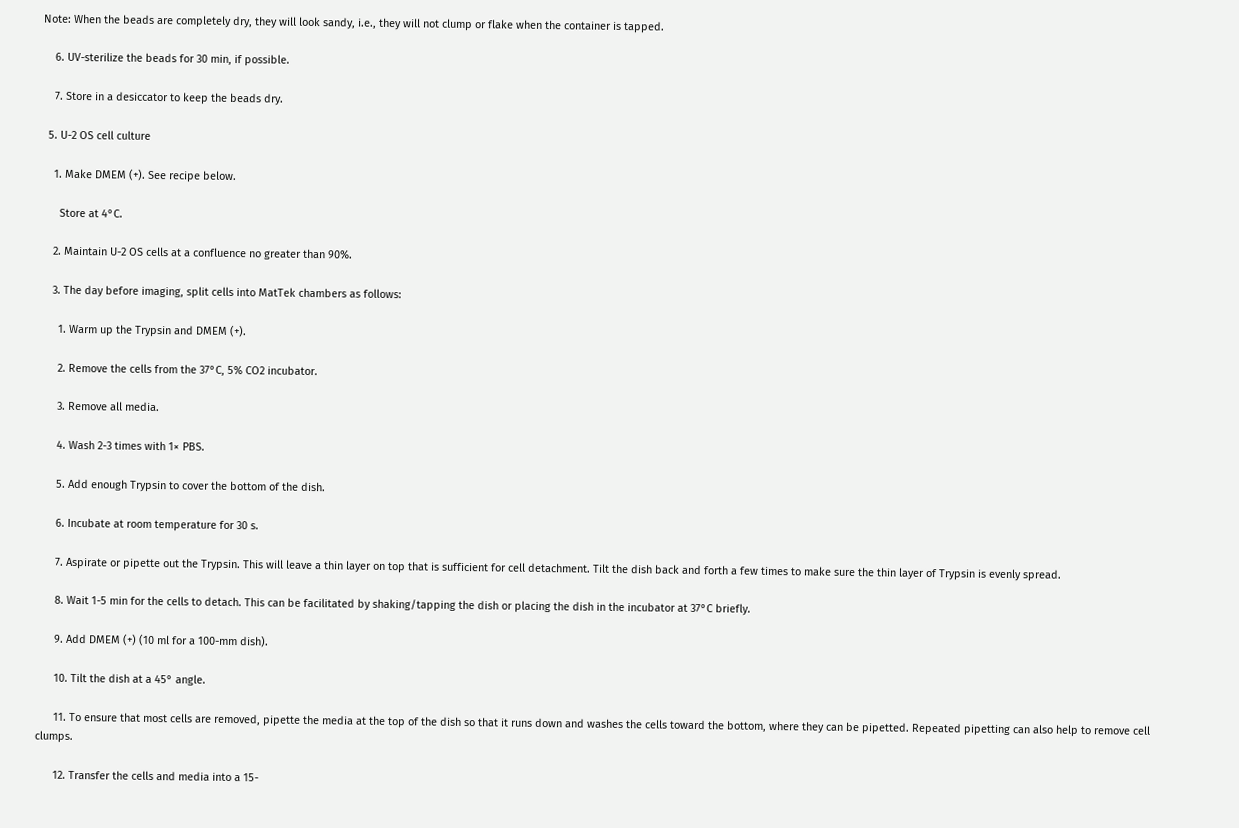Note: When the beads are completely dry, they will look sandy, i.e., they will not clump or flake when the container is tapped.

    6. UV-sterilize the beads for 30 min, if possible.

    7. Store in a desiccator to keep the beads dry.

  5. U-2 OS cell culture

    1. Make DMEM (+). See recipe below.

      Store at 4°C.

    2. Maintain U-2 OS cells at a confluence no greater than 90%.

    3. The day before imaging, split cells into MatTek chambers as follows:

      1. Warm up the Trypsin and DMEM (+).

      2. Remove the cells from the 37°C, 5% CO2 incubator.

      3. Remove all media.

      4. Wash 2-3 times with 1× PBS.

      5. Add enough Trypsin to cover the bottom of the dish.

      6. Incubate at room temperature for 30 s.

      7. Aspirate or pipette out the Trypsin. This will leave a thin layer on top that is sufficient for cell detachment. Tilt the dish back and forth a few times to make sure the thin layer of Trypsin is evenly spread.

      8. Wait 1-5 min for the cells to detach. This can be facilitated by shaking/tapping the dish or placing the dish in the incubator at 37°C briefly.

      9. Add DMEM (+) (10 ml for a 100-mm dish).

      10. Tilt the dish at a 45° angle.

      11. To ensure that most cells are removed, pipette the media at the top of the dish so that it runs down and washes the cells toward the bottom, where they can be pipetted. Repeated pipetting can also help to remove cell clumps.

      12. Transfer the cells and media into a 15-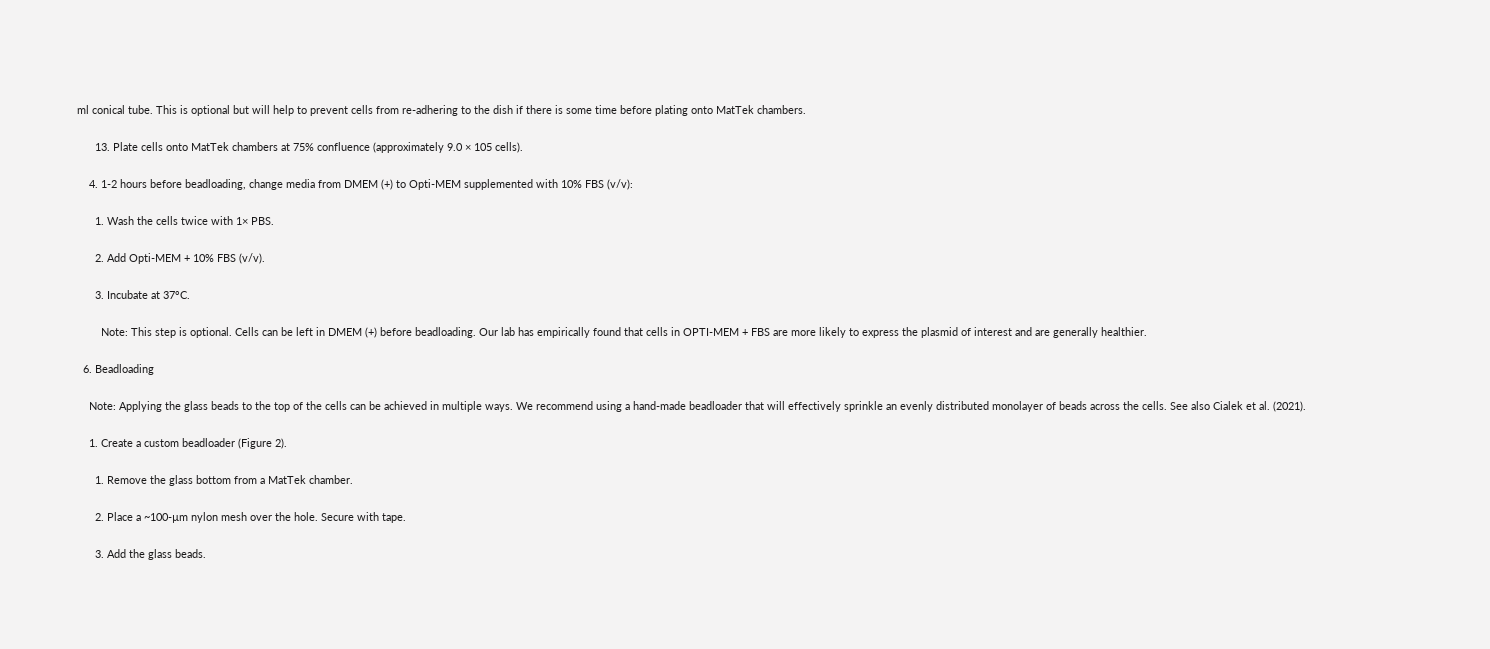ml conical tube. This is optional but will help to prevent cells from re-adhering to the dish if there is some time before plating onto MatTek chambers.

      13. Plate cells onto MatTek chambers at 75% confluence (approximately 9.0 × 105 cells).

    4. 1-2 hours before beadloading, change media from DMEM (+) to Opti-MEM supplemented with 10% FBS (v/v):

      1. Wash the cells twice with 1× PBS.

      2. Add Opti-MEM + 10% FBS (v/v).

      3. Incubate at 37°C.

        Note: This step is optional. Cells can be left in DMEM (+) before beadloading. Our lab has empirically found that cells in OPTI-MEM + FBS are more likely to express the plasmid of interest and are generally healthier.

  6. Beadloading

    Note: Applying the glass beads to the top of the cells can be achieved in multiple ways. We recommend using a hand-made beadloader that will effectively sprinkle an evenly distributed monolayer of beads across the cells. See also Cialek et al. (2021).

    1. Create a custom beadloader (Figure 2).

      1. Remove the glass bottom from a MatTek chamber.

      2. Place a ~100-µm nylon mesh over the hole. Secure with tape.

      3. Add the glass beads.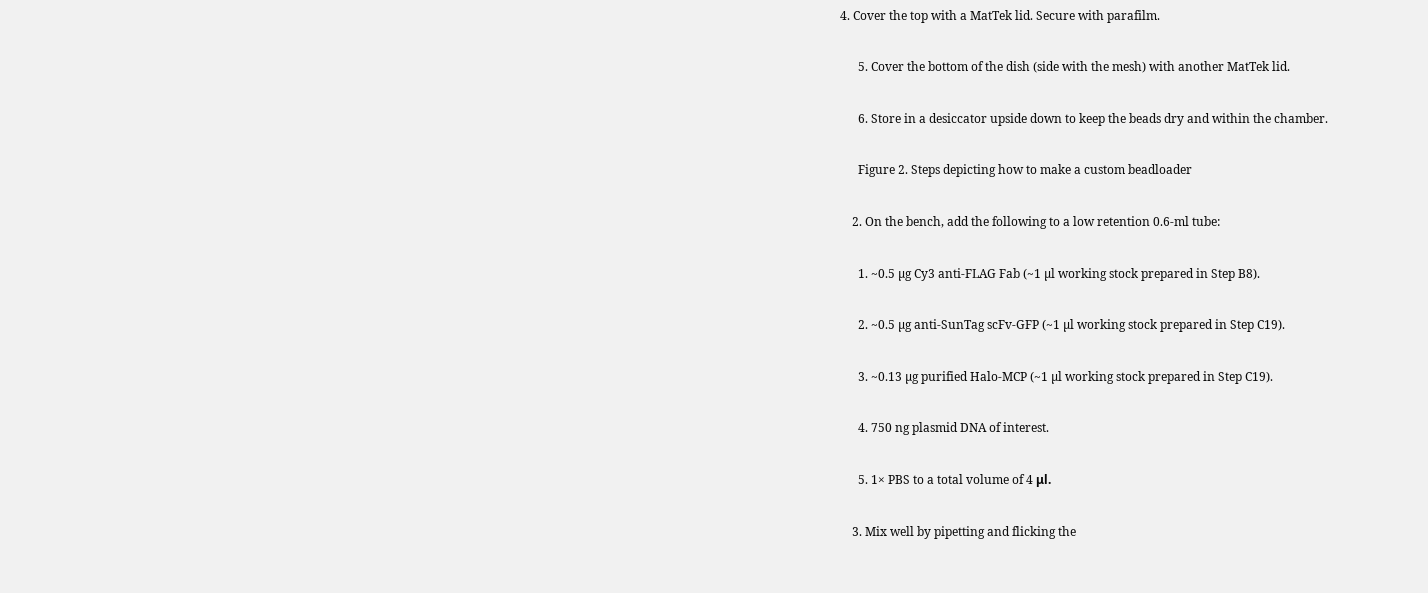4. Cover the top with a MatTek lid. Secure with parafilm.

      5. Cover the bottom of the dish (side with the mesh) with another MatTek lid.

      6. Store in a desiccator upside down to keep the beads dry and within the chamber.

      Figure 2. Steps depicting how to make a custom beadloader

    2. On the bench, add the following to a low retention 0.6-ml tube:

      1. ~0.5 µg Cy3 anti-FLAG Fab (~1 µl working stock prepared in Step B8).

      2. ~0.5 µg anti-SunTag scFv-GFP (~1 µl working stock prepared in Step C19).

      3. ~0.13 µg purified Halo-MCP (~1 µl working stock prepared in Step C19).

      4. 750 ng plasmid DNA of interest.

      5. 1× PBS to a total volume of 4 μl.

    3. Mix well by pipetting and flicking the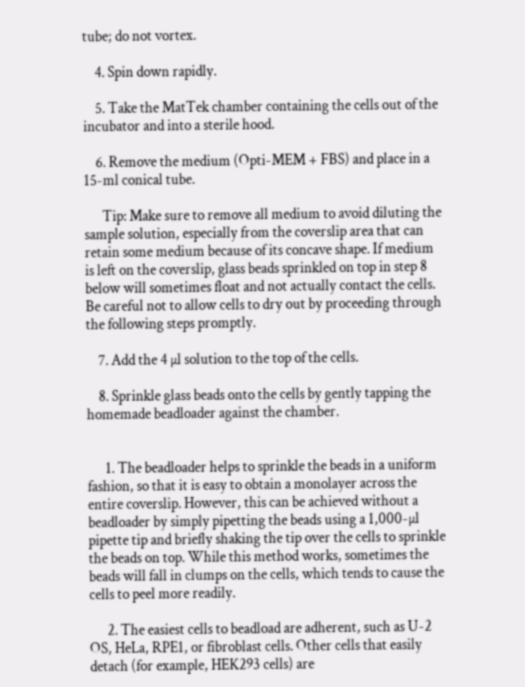tube; do not vortex.

    4. Spin down rapidly.

    5. Take the MatTek chamber containing the cells out of the incubator and into a sterile hood.

    6. Remove the medium (Opti-MEM + FBS) and place in a 15-ml conical tube.

      Tip: Make sure to remove all medium to avoid diluting the sample solution, especially from the coverslip area that can retain some medium because of its concave shape. If medium is left on the coverslip, glass beads sprinkled on top in step 8 below will sometimes float and not actually contact the cells. Be careful not to allow cells to dry out by proceeding through the following steps promptly.

    7. Add the 4 µl solution to the top of the cells.

    8. Sprinkle glass beads onto the cells by gently tapping the homemade beadloader against the chamber.


      1. The beadloader helps to sprinkle the beads in a uniform fashion, so that it is easy to obtain a monolayer across the entire coverslip. However, this can be achieved without a beadloader by simply pipetting the beads using a 1,000-µl pipette tip and briefly shaking the tip over the cells to sprinkle the beads on top. While this method works, sometimes the beads will fall in clumps on the cells, which tends to cause the cells to peel more readily.

      2. The easiest cells to beadload are adherent, such as U-2 OS, HeLa, RPE1, or fibroblast cells. Other cells that easily detach (for example, HEK293 cells) are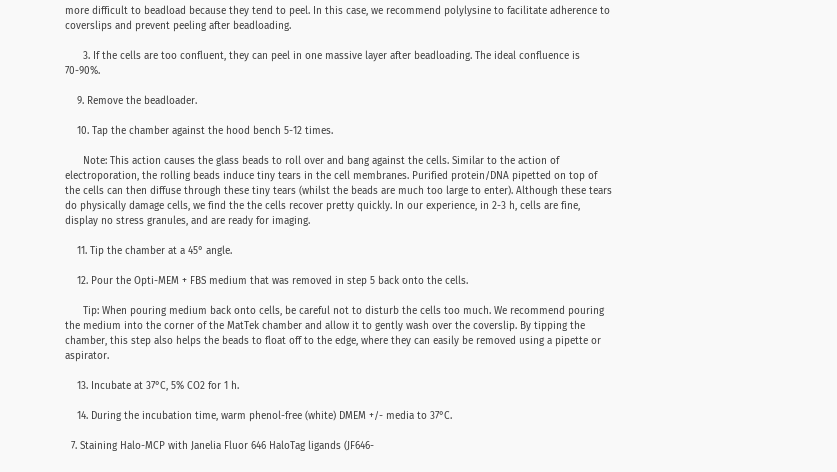more difficult to beadload because they tend to peel. In this case, we recommend polylysine to facilitate adherence to coverslips and prevent peeling after beadloading.

      3. If the cells are too confluent, they can peel in one massive layer after beadloading. The ideal confluence is 70-90%.

    9. Remove the beadloader.

    10. Tap the chamber against the hood bench 5-12 times.

      Note: This action causes the glass beads to roll over and bang against the cells. Similar to the action of electroporation, the rolling beads induce tiny tears in the cell membranes. Purified protein/DNA pipetted on top of the cells can then diffuse through these tiny tears (whilst the beads are much too large to enter). Although these tears do physically damage cells, we find the the cells recover pretty quickly. In our experience, in 2-3 h, cells are fine, display no stress granules, and are ready for imaging.

    11. Tip the chamber at a 45° angle.

    12. Pour the Opti-MEM + FBS medium that was removed in step 5 back onto the cells.

      Tip: When pouring medium back onto cells, be careful not to disturb the cells too much. We recommend pouring the medium into the corner of the MatTek chamber and allow it to gently wash over the coverslip. By tipping the chamber, this step also helps the beads to float off to the edge, where they can easily be removed using a pipette or aspirator.

    13. Incubate at 37°C, 5% CO2 for 1 h.

    14. During the incubation time, warm phenol-free (white) DMEM +/- media to 37°C.

  7. Staining Halo-MCP with Janelia Fluor 646 HaloTag ligands (JF646-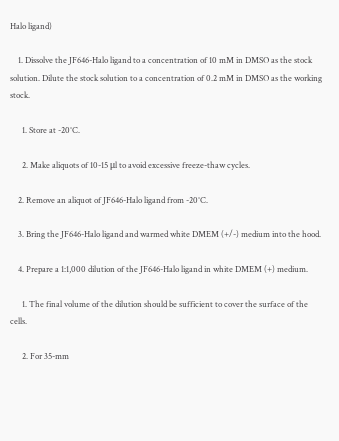Halo ligand)

    1. Dissolve the JF646-Halo ligand to a concentration of 10 mM in DMSO as the stock solution. Dilute the stock solution to a concentration of 0.2 mM in DMSO as the working stock.

      1. Store at -20°C.

      2. Make aliquots of 10-15 μl to avoid excessive freeze-thaw cycles.

    2. Remove an aliquot of JF646-Halo ligand from -20°C.

    3. Bring the JF646-Halo ligand and warmed white DMEM (+/-) medium into the hood.

    4. Prepare a 1:1,000 dilution of the JF646-Halo ligand in white DMEM (+) medium.

      1. The final volume of the dilution should be sufficient to cover the surface of the cells.

      2. For 35-mm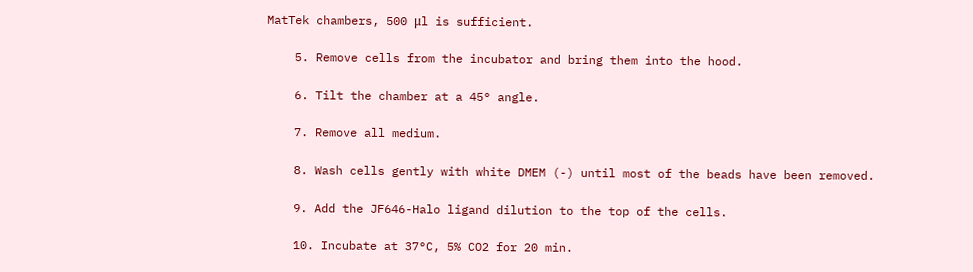MatTek chambers, 500 μl is sufficient.

    5. Remove cells from the incubator and bring them into the hood.

    6. Tilt the chamber at a 45° angle.

    7. Remove all medium.

    8. Wash cells gently with white DMEM (-) until most of the beads have been removed.

    9. Add the JF646-Halo ligand dilution to the top of the cells.

    10. Incubate at 37°C, 5% CO2 for 20 min.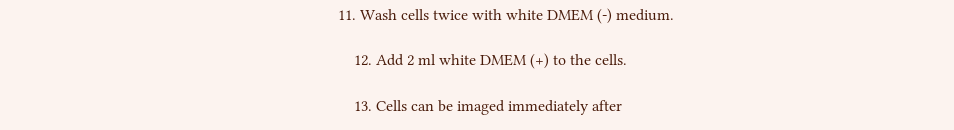11. Wash cells twice with white DMEM (-) medium.

    12. Add 2 ml white DMEM (+) to the cells.

    13. Cells can be imaged immediately after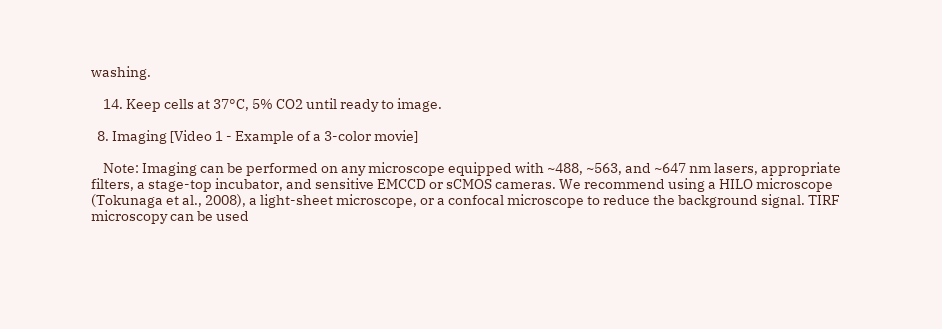washing.

    14. Keep cells at 37°C, 5% CO2 until ready to image.

  8. Imaging [Video 1 - Example of a 3-color movie]

    Note: Imaging can be performed on any microscope equipped with ~488, ~563, and ~647 nm lasers, appropriate filters, a stage-top incubator, and sensitive EMCCD or sCMOS cameras. We recommend using a HILO microscope (Tokunaga et al., 2008), a light-sheet microscope, or a confocal microscope to reduce the background signal. TIRF microscopy can be used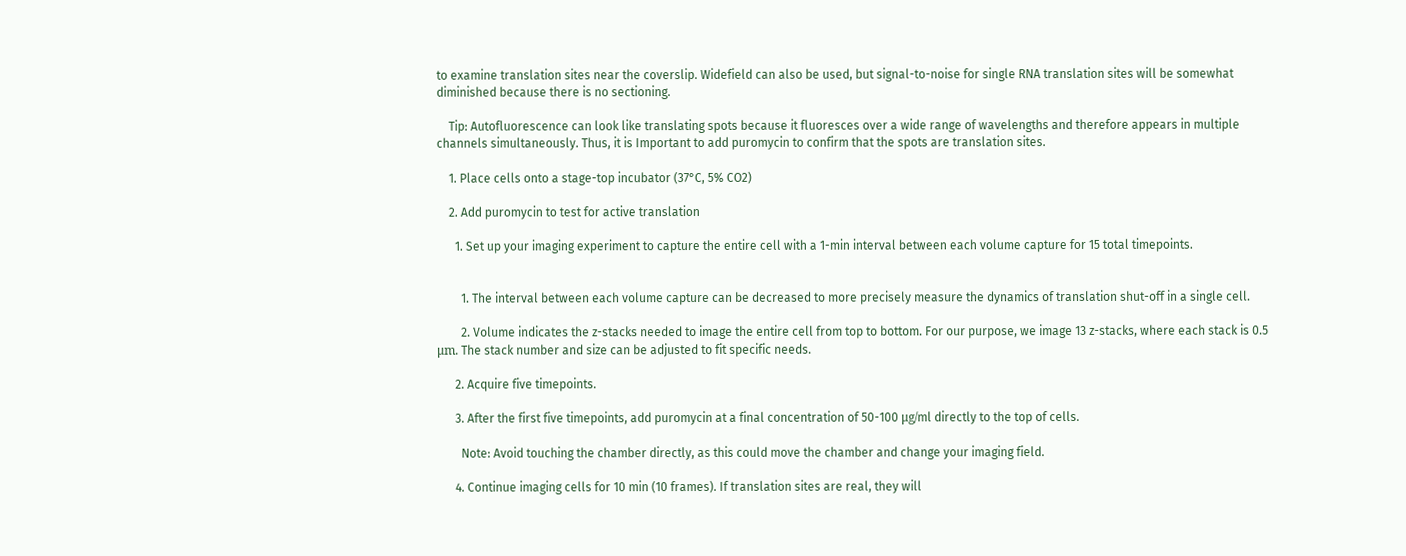to examine translation sites near the coverslip. Widefield can also be used, but signal-to-noise for single RNA translation sites will be somewhat diminished because there is no sectioning.

    Tip: Autofluorescence can look like translating spots because it fluoresces over a wide range of wavelengths and therefore appears in multiple channels simultaneously. Thus, it is Important to add puromycin to confirm that the spots are translation sites.

    1. Place cells onto a stage-top incubator (37°C, 5% CO2)

    2. Add puromycin to test for active translation

      1. Set up your imaging experiment to capture the entire cell with a 1-min interval between each volume capture for 15 total timepoints.


        1. The interval between each volume capture can be decreased to more precisely measure the dynamics of translation shut-off in a single cell.

        2. Volume indicates the z-stacks needed to image the entire cell from top to bottom. For our purpose, we image 13 z-stacks, where each stack is 0.5 μm. The stack number and size can be adjusted to fit specific needs.

      2. Acquire five timepoints.

      3. After the first five timepoints, add puromycin at a final concentration of 50-100 μg/ml directly to the top of cells.

        Note: Avoid touching the chamber directly, as this could move the chamber and change your imaging field.

      4. Continue imaging cells for 10 min (10 frames). If translation sites are real, they will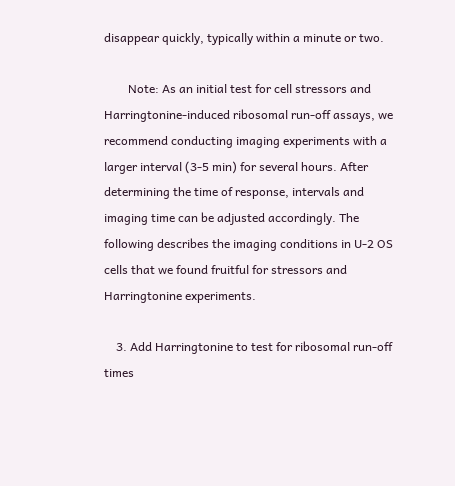disappear quickly, typically within a minute or two.

        Note: As an initial test for cell stressors and Harringtonine-induced ribosomal run-off assays, we recommend conducting imaging experiments with a larger interval (3-5 min) for several hours. After determining the time of response, intervals and imaging time can be adjusted accordingly. The following describes the imaging conditions in U-2 OS cells that we found fruitful for stressors and Harringtonine experiments.

    3. Add Harringtonine to test for ribosomal run-off times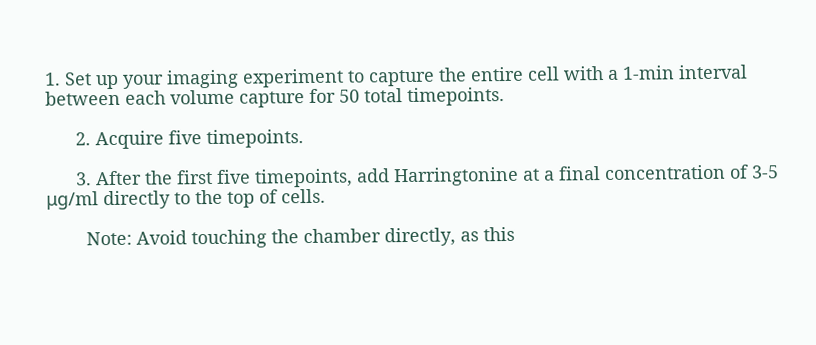1. Set up your imaging experiment to capture the entire cell with a 1-min interval between each volume capture for 50 total timepoints.

      2. Acquire five timepoints.

      3. After the first five timepoints, add Harringtonine at a final concentration of 3-5 μg/ml directly to the top of cells.

        Note: Avoid touching the chamber directly, as this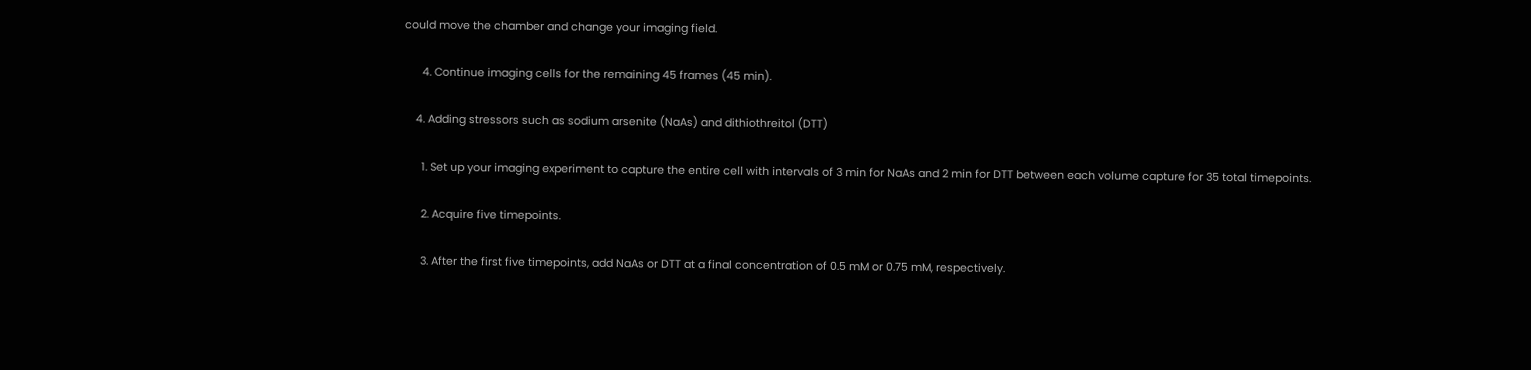could move the chamber and change your imaging field.

      4. Continue imaging cells for the remaining 45 frames (45 min).

    4. Adding stressors such as sodium arsenite (NaAs) and dithiothreitol (DTT)

      1. Set up your imaging experiment to capture the entire cell with intervals of 3 min for NaAs and 2 min for DTT between each volume capture for 35 total timepoints.

      2. Acquire five timepoints.

      3. After the first five timepoints, add NaAs or DTT at a final concentration of 0.5 mM or 0.75 mM, respectively.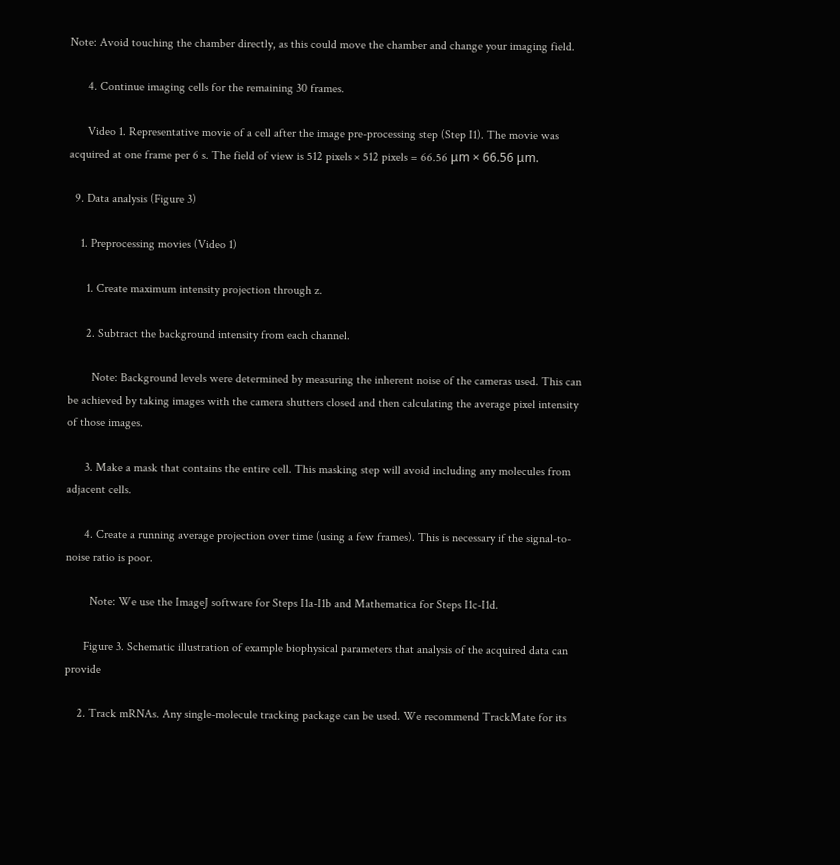Note: Avoid touching the chamber directly, as this could move the chamber and change your imaging field.

      4. Continue imaging cells for the remaining 30 frames.

      Video 1. Representative movie of a cell after the image pre-processing step (Step I1). The movie was acquired at one frame per 6 s. The field of view is 512 pixels × 512 pixels = 66.56 μm × 66.56 μm.

  9. Data analysis (Figure 3)

    1. Preprocessing movies (Video 1)

      1. Create maximum intensity projection through z.

      2. Subtract the background intensity from each channel.

        Note: Background levels were determined by measuring the inherent noise of the cameras used. This can be achieved by taking images with the camera shutters closed and then calculating the average pixel intensity of those images.

      3. Make a mask that contains the entire cell. This masking step will avoid including any molecules from adjacent cells.

      4. Create a running average projection over time (using a few frames). This is necessary if the signal-to-noise ratio is poor.

        Note: We use the ImageJ software for Steps I1a-I1b and Mathematica for Steps I1c-I1d.

      Figure 3. Schematic illustration of example biophysical parameters that analysis of the acquired data can provide

    2. Track mRNAs. Any single-molecule tracking package can be used. We recommend TrackMate for its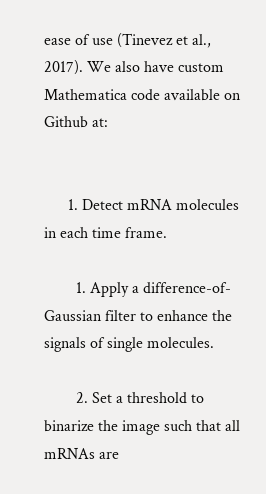ease of use (Tinevez et al., 2017). We also have custom Mathematica code available on Github at:


      1. Detect mRNA molecules in each time frame.

        1. Apply a difference-of-Gaussian filter to enhance the signals of single molecules.

        2. Set a threshold to binarize the image such that all mRNAs are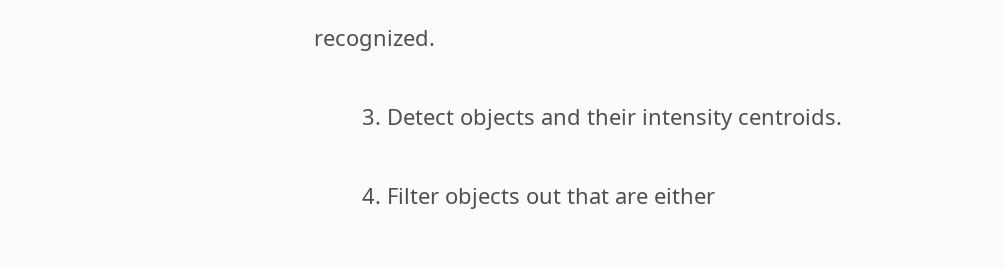recognized.

        3. Detect objects and their intensity centroids.

        4. Filter objects out that are either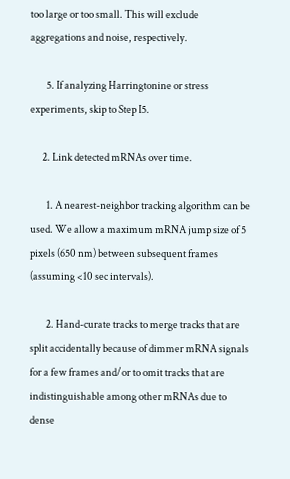too large or too small. This will exclude aggregations and noise, respectively.

        5. If analyzing Harringtonine or stress experiments, skip to Step I5.

      2. Link detected mRNAs over time.

        1. A nearest-neighbor tracking algorithm can be used. We allow a maximum mRNA jump size of 5 pixels (650 nm) between subsequent frames (assuming <10 sec intervals).

        2. Hand-curate tracks to merge tracks that are split accidentally because of dimmer mRNA signals for a few frames and/or to omit tracks that are indistinguishable among other mRNAs due to dense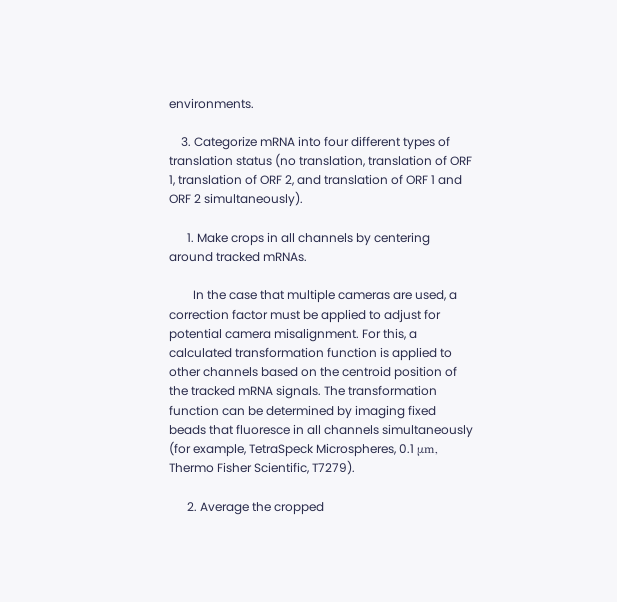environments.

    3. Categorize mRNA into four different types of translation status (no translation, translation of ORF 1, translation of ORF 2, and translation of ORF 1 and ORF 2 simultaneously).

      1. Make crops in all channels by centering around tracked mRNAs.

        In the case that multiple cameras are used, a correction factor must be applied to adjust for potential camera misalignment. For this, a calculated transformation function is applied to other channels based on the centroid position of the tracked mRNA signals. The transformation function can be determined by imaging fixed beads that fluoresce in all channels simultaneously (for example, TetraSpeck Microspheres, 0.1 μm, Thermo Fisher Scientific, T7279).

      2. Average the cropped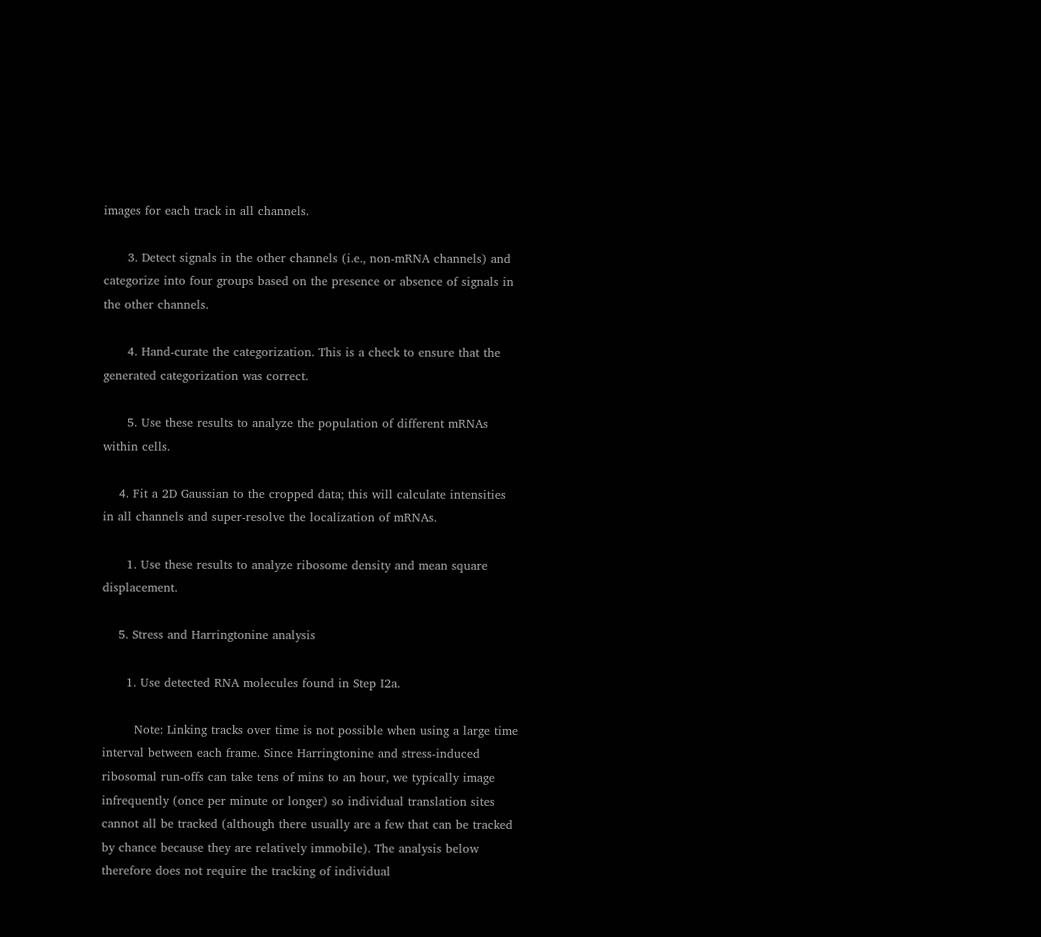images for each track in all channels.

      3. Detect signals in the other channels (i.e., non-mRNA channels) and categorize into four groups based on the presence or absence of signals in the other channels.

      4. Hand-curate the categorization. This is a check to ensure that the generated categorization was correct.

      5. Use these results to analyze the population of different mRNAs within cells.

    4. Fit a 2D Gaussian to the cropped data; this will calculate intensities in all channels and super-resolve the localization of mRNAs.

      1. Use these results to analyze ribosome density and mean square displacement.

    5. Stress and Harringtonine analysis

      1. Use detected RNA molecules found in Step I2a.

        Note: Linking tracks over time is not possible when using a large time interval between each frame. Since Harringtonine and stress-induced ribosomal run-offs can take tens of mins to an hour, we typically image infrequently (once per minute or longer) so individual translation sites cannot all be tracked (although there usually are a few that can be tracked by chance because they are relatively immobile). The analysis below therefore does not require the tracking of individual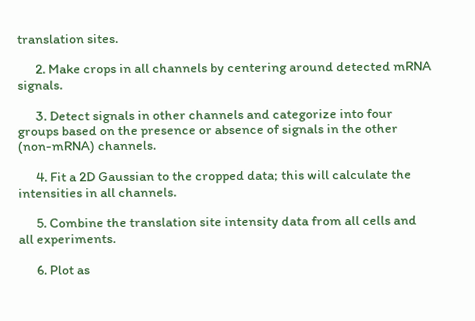translation sites.

      2. Make crops in all channels by centering around detected mRNA signals.

      3. Detect signals in other channels and categorize into four groups based on the presence or absence of signals in the other (non-mRNA) channels.

      4. Fit a 2D Gaussian to the cropped data; this will calculate the intensities in all channels.

      5. Combine the translation site intensity data from all cells and all experiments.

      6. Plot as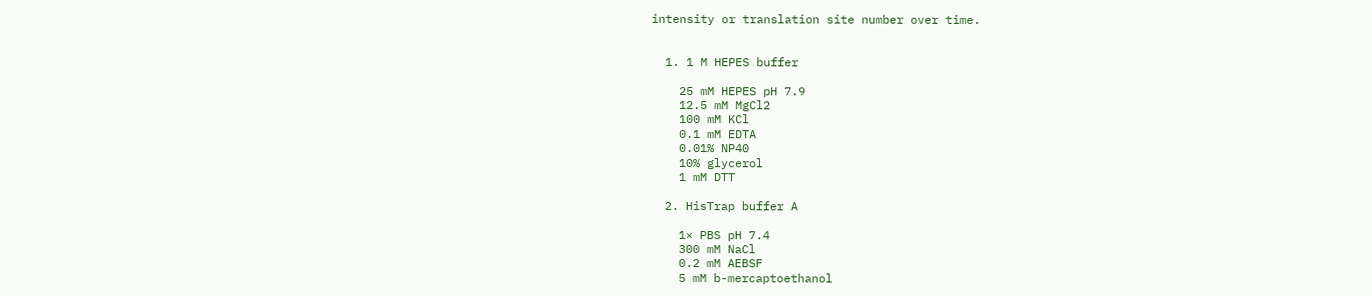intensity or translation site number over time.


  1. 1 M HEPES buffer

    25 mM HEPES pH 7.9
    12.5 mM MgCl2
    100 mM KCl
    0.1 mM EDTA
    0.01% NP40
    10% glycerol
    1 mM DTT

  2. HisTrap buffer A

    1× PBS pH 7.4
    300 mM NaCl
    0.2 mM AEBSF
    5 mM b-mercaptoethanol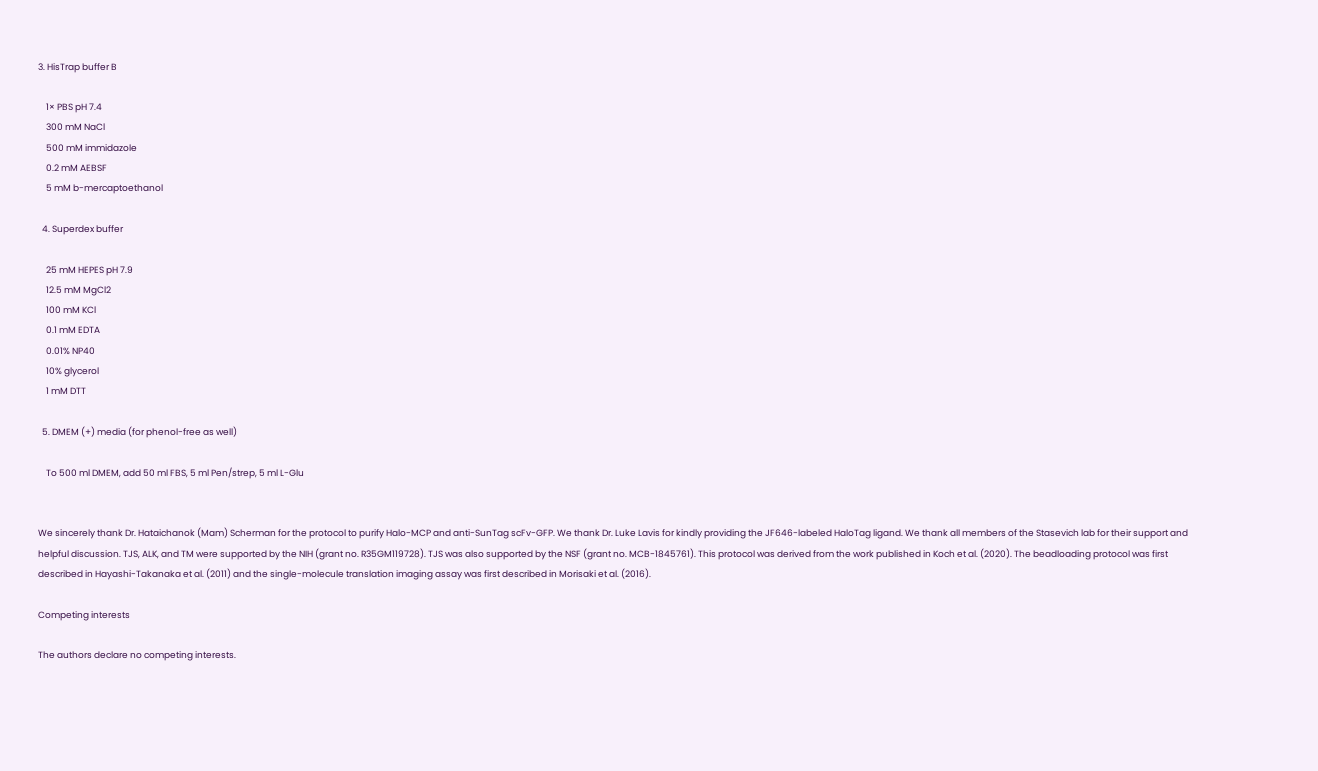3. HisTrap buffer B

    1× PBS pH 7.4
    300 mM NaCl
    500 mM immidazole
    0.2 mM AEBSF
    5 mM b-mercaptoethanol

  4. Superdex buffer

    25 mM HEPES pH 7.9
    12.5 mM MgCl2
    100 mM KCl
    0.1 mM EDTA
    0.01% NP40
    10% glycerol
    1 mM DTT

  5. DMEM (+) media (for phenol-free as well)

    To 500 ml DMEM, add 50 ml FBS, 5 ml Pen/strep, 5 ml L-Glu


We sincerely thank Dr. Hataichanok (Mam) Scherman for the protocol to purify Halo-MCP and anti-SunTag scFv-GFP. We thank Dr. Luke Lavis for kindly providing the JF646-labeled HaloTag ligand. We thank all members of the Stasevich lab for their support and helpful discussion. TJS, ALK, and TM were supported by the NIH (grant no. R35GM119728). TJS was also supported by the NSF (grant no. MCB-1845761). This protocol was derived from the work published in Koch et al. (2020). The beadloading protocol was first described in Hayashi-Takanaka et al. (2011) and the single-molecule translation imaging assay was first described in Morisaki et al. (2016).

Competing interests

The authors declare no competing interests.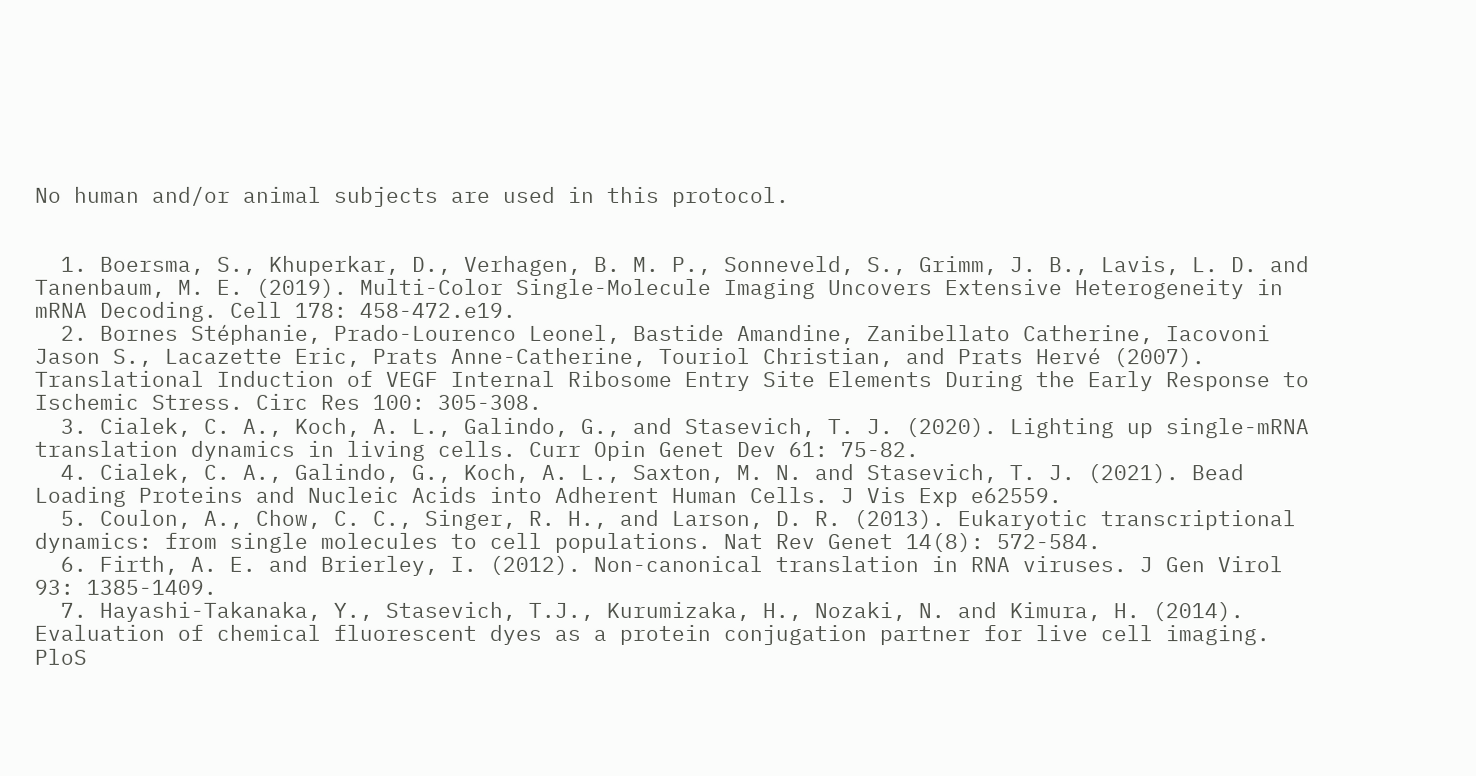No human and/or animal subjects are used in this protocol.


  1. Boersma, S., Khuperkar, D., Verhagen, B. M. P., Sonneveld, S., Grimm, J. B., Lavis, L. D. and Tanenbaum, M. E. (2019). Multi-Color Single-Molecule Imaging Uncovers Extensive Heterogeneity in mRNA Decoding. Cell 178: 458-472.e19.
  2. Bornes Stéphanie, Prado-Lourenco Leonel, Bastide Amandine, Zanibellato Catherine, Iacovoni Jason S., Lacazette Eric, Prats Anne-Catherine, Touriol Christian, and Prats Hervé (2007). Translational Induction of VEGF Internal Ribosome Entry Site Elements During the Early Response to Ischemic Stress. Circ Res 100: 305-308.
  3. Cialek, C. A., Koch, A. L., Galindo, G., and Stasevich, T. J. (2020). Lighting up single-mRNA translation dynamics in living cells. Curr Opin Genet Dev 61: 75-82.
  4. Cialek, C. A., Galindo, G., Koch, A. L., Saxton, M. N. and Stasevich, T. J. (2021). Bead Loading Proteins and Nucleic Acids into Adherent Human Cells. J Vis Exp e62559.
  5. Coulon, A., Chow, C. C., Singer, R. H., and Larson, D. R. (2013). Eukaryotic transcriptional dynamics: from single molecules to cell populations. Nat Rev Genet 14(8): 572-584.
  6. Firth, A. E. and Brierley, I. (2012). Non-canonical translation in RNA viruses. J Gen Virol  93: 1385-1409.
  7. Hayashi-Takanaka, Y., Stasevich, T.J., Kurumizaka, H., Nozaki, N. and Kimura, H. (2014). Evaluation of chemical fluorescent dyes as a protein conjugation partner for live cell imaging. PloS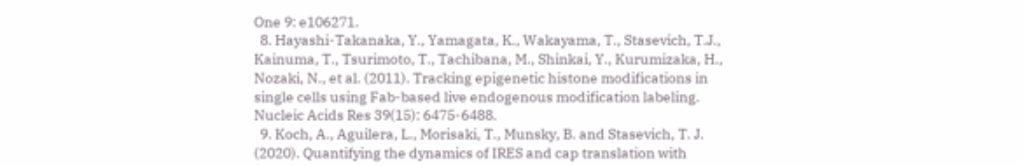One 9: e106271.
  8. Hayashi-Takanaka, Y., Yamagata, K., Wakayama, T., Stasevich, T.J., Kainuma, T., Tsurimoto, T., Tachibana, M., Shinkai, Y., Kurumizaka, H., Nozaki, N., et al. (2011). Tracking epigenetic histone modifications in single cells using Fab-based live endogenous modification labeling. Nucleic Acids Res 39(15): 6475-6488.
  9. Koch, A., Aguilera, L., Morisaki, T., Munsky, B. and Stasevich, T. J. (2020). Quantifying the dynamics of IRES and cap translation with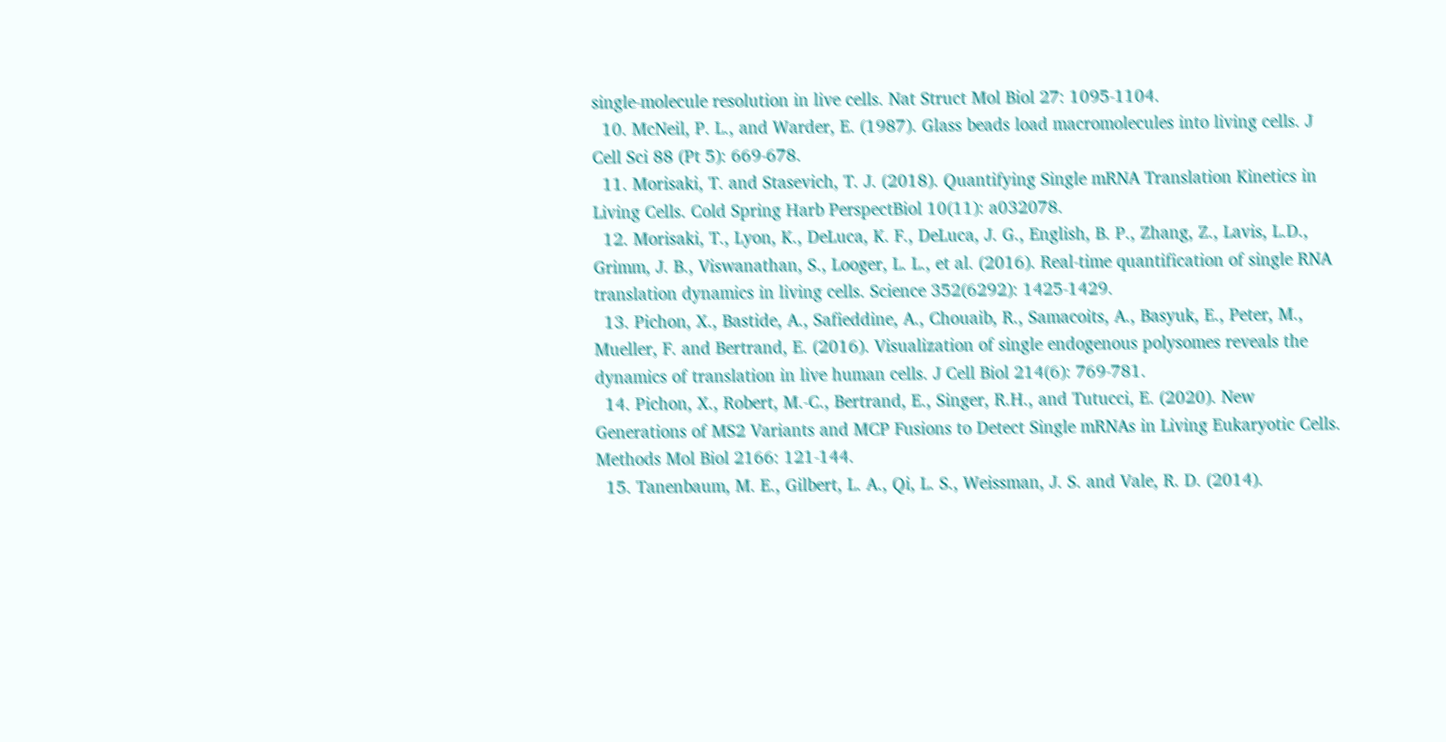single-molecule resolution in live cells. Nat Struct Mol Biol 27: 1095-1104.
  10. McNeil, P. L., and Warder, E. (1987). Glass beads load macromolecules into living cells. J Cell Sci 88 (Pt 5): 669-678.
  11. Morisaki, T. and Stasevich, T. J. (2018). Quantifying Single mRNA Translation Kinetics in Living Cells. Cold Spring Harb PerspectBiol 10(11): a032078.
  12. Morisaki, T., Lyon, K., DeLuca, K. F., DeLuca, J. G., English, B. P., Zhang, Z., Lavis, L.D., Grimm, J. B., Viswanathan, S., Looger, L. L., et al. (2016). Real-time quantification of single RNA translation dynamics in living cells. Science 352(6292): 1425-1429.
  13. Pichon, X., Bastide, A., Safieddine, A., Chouaib, R., Samacoits, A., Basyuk, E., Peter, M., Mueller, F. and Bertrand, E. (2016). Visualization of single endogenous polysomes reveals the dynamics of translation in live human cells. J Cell Biol 214(6): 769-781.
  14. Pichon, X., Robert, M.-C., Bertrand, E., Singer, R.H., and Tutucci, E. (2020). New Generations of MS2 Variants and MCP Fusions to Detect Single mRNAs in Living Eukaryotic Cells. Methods Mol Biol 2166: 121-144.
  15. Tanenbaum, M. E., Gilbert, L. A., Qi, L. S., Weissman, J. S. and Vale, R. D. (2014).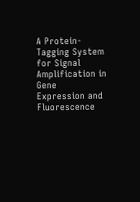A Protein-Tagging System for Signal Amplification in Gene Expression and Fluorescence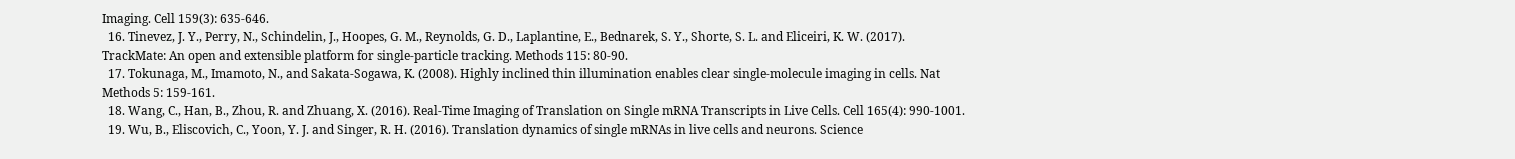Imaging. Cell 159(3): 635-646.
  16. Tinevez, J. Y., Perry, N., Schindelin, J., Hoopes, G. M., Reynolds, G. D., Laplantine, E., Bednarek, S. Y., Shorte, S. L. and Eliceiri, K. W. (2017). TrackMate: An open and extensible platform for single-particle tracking. Methods 115: 80-90.
  17. Tokunaga, M., Imamoto, N., and Sakata-Sogawa, K. (2008). Highly inclined thin illumination enables clear single-molecule imaging in cells. Nat Methods 5: 159-161.
  18. Wang, C., Han, B., Zhou, R. and Zhuang, X. (2016). Real-Time Imaging of Translation on Single mRNA Transcripts in Live Cells. Cell 165(4): 990-1001.
  19. Wu, B., Eliscovich, C., Yoon, Y. J. and Singer, R. H. (2016). Translation dynamics of single mRNAs in live cells and neurons. Science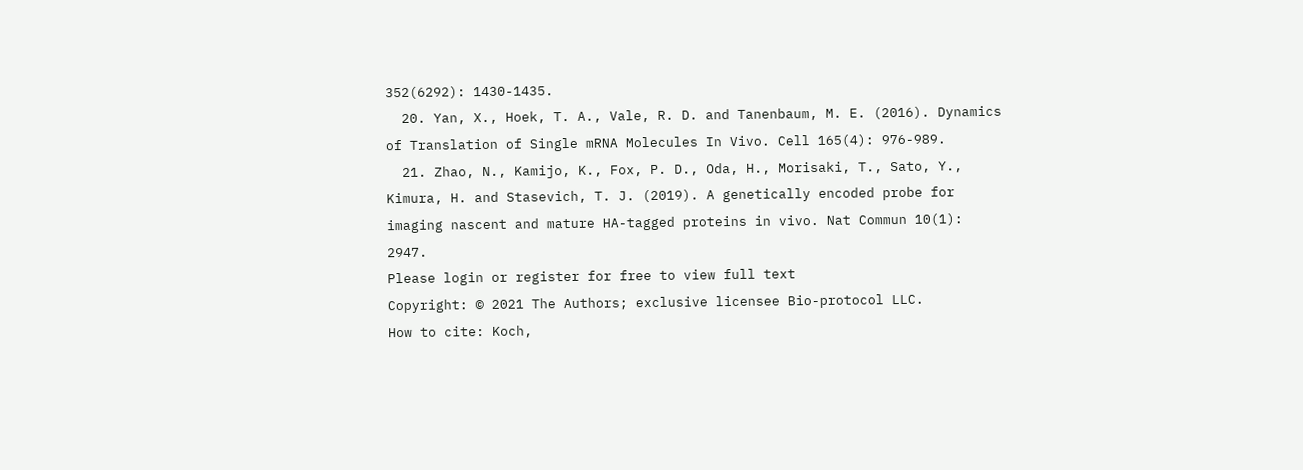352(6292): 1430-1435.
  20. Yan, X., Hoek, T. A., Vale, R. D. and Tanenbaum, M. E. (2016). Dynamics of Translation of Single mRNA Molecules In Vivo. Cell 165(4): 976-989.
  21. Zhao, N., Kamijo, K., Fox, P. D., Oda, H., Morisaki, T., Sato, Y., Kimura, H. and Stasevich, T. J. (2019). A genetically encoded probe for imaging nascent and mature HA-tagged proteins in vivo. Nat Commun 10(1): 2947.
Please login or register for free to view full text
Copyright: © 2021 The Authors; exclusive licensee Bio-protocol LLC.
How to cite: Koch,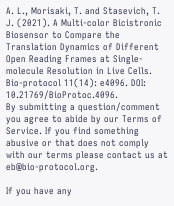A. L., Morisaki, T. and Stasevich, T. J. (2021). A Multi-color Bicistronic Biosensor to Compare the Translation Dynamics of Different Open Reading Frames at Single-molecule Resolution in Live Cells. Bio-protocol 11(14): e4096. DOI: 10.21769/BioProtoc.4096.
By submitting a question/comment you agree to abide by our Terms of Service. If you find something abusive or that does not comply with our terms please contact us at eb@bio-protocol.org.

If you have any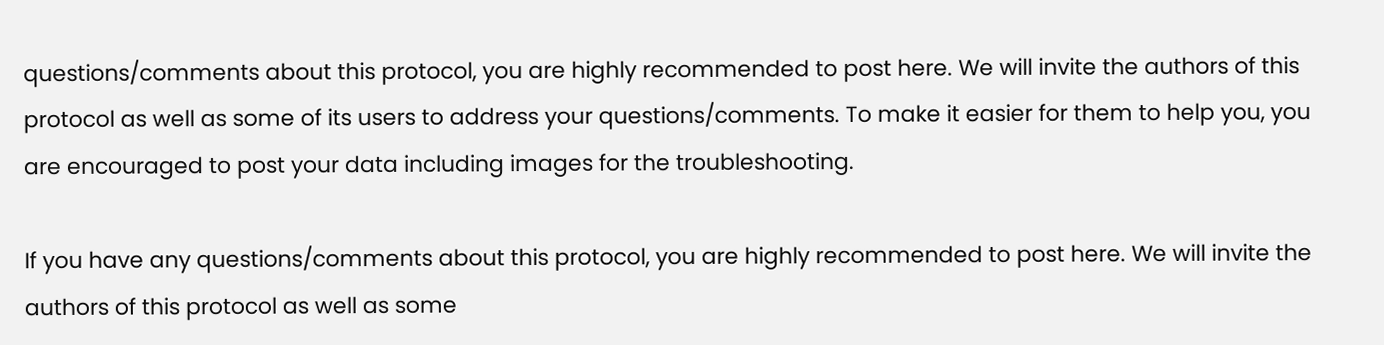questions/comments about this protocol, you are highly recommended to post here. We will invite the authors of this protocol as well as some of its users to address your questions/comments. To make it easier for them to help you, you are encouraged to post your data including images for the troubleshooting.

If you have any questions/comments about this protocol, you are highly recommended to post here. We will invite the authors of this protocol as well as some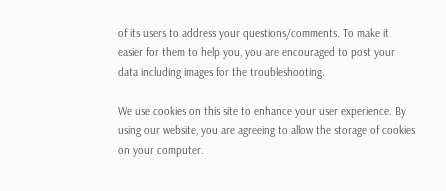of its users to address your questions/comments. To make it easier for them to help you, you are encouraged to post your data including images for the troubleshooting.

We use cookies on this site to enhance your user experience. By using our website, you are agreeing to allow the storage of cookies on your computer.